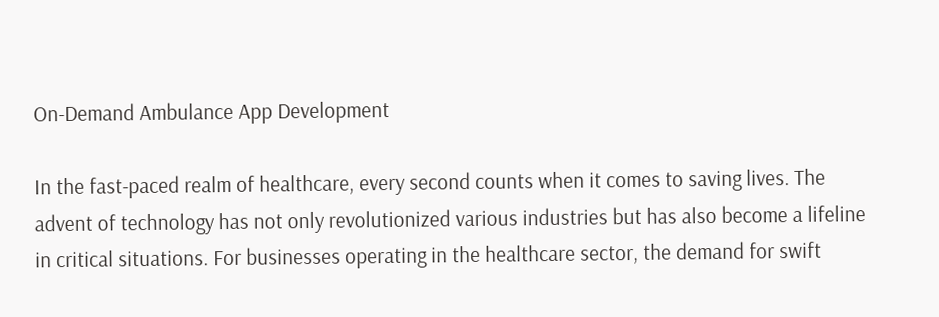On-Demand Ambulance App Development

In the fast-paced realm of healthcare, every second counts when it comes to saving lives. The advent of technology has not only revolutionized various industries but has also become a lifeline in critical situations. For businesses operating in the healthcare sector, the demand for swift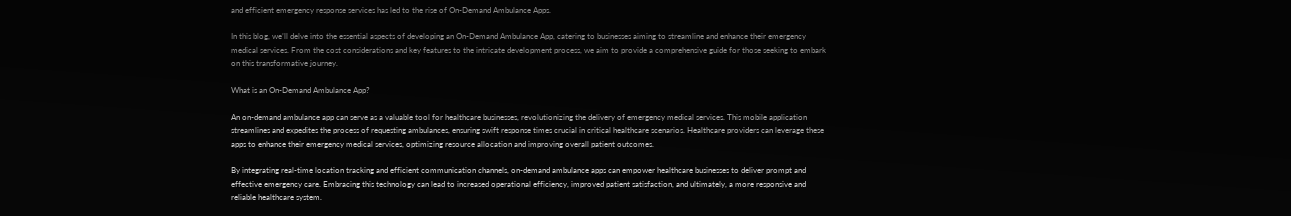and efficient emergency response services has led to the rise of On-Demand Ambulance Apps.

In this blog, we’ll delve into the essential aspects of developing an On-Demand Ambulance App, catering to businesses aiming to streamline and enhance their emergency medical services. From the cost considerations and key features to the intricate development process, we aim to provide a comprehensive guide for those seeking to embark on this transformative journey.

What is an On-Demand Ambulance App?

An on-demand ambulance app can serve as a valuable tool for healthcare businesses, revolutionizing the delivery of emergency medical services. This mobile application streamlines and expedites the process of requesting ambulances, ensuring swift response times crucial in critical healthcare scenarios. Healthcare providers can leverage these apps to enhance their emergency medical services, optimizing resource allocation and improving overall patient outcomes.

By integrating real-time location tracking and efficient communication channels, on-demand ambulance apps can empower healthcare businesses to deliver prompt and effective emergency care. Embracing this technology can lead to increased operational efficiency, improved patient satisfaction, and ultimately, a more responsive and reliable healthcare system.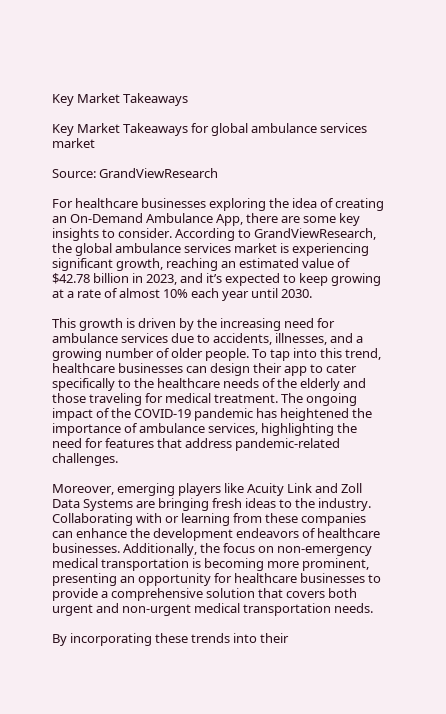Key Market Takeaways

Key Market Takeaways for global ambulance services market

Source: GrandViewResearch

For healthcare businesses exploring the idea of creating an On-Demand Ambulance App, there are some key insights to consider. According to GrandViewResearch, the global ambulance services market is experiencing significant growth, reaching an estimated value of $42.78 billion in 2023, and it’s expected to keep growing at a rate of almost 10% each year until 2030.

This growth is driven by the increasing need for ambulance services due to accidents, illnesses, and a growing number of older people. To tap into this trend, healthcare businesses can design their app to cater specifically to the healthcare needs of the elderly and those traveling for medical treatment. The ongoing impact of the COVID-19 pandemic has heightened the importance of ambulance services, highlighting the need for features that address pandemic-related challenges.

Moreover, emerging players like Acuity Link and Zoll Data Systems are bringing fresh ideas to the industry. Collaborating with or learning from these companies can enhance the development endeavors of healthcare businesses. Additionally, the focus on non-emergency medical transportation is becoming more prominent, presenting an opportunity for healthcare businesses to provide a comprehensive solution that covers both urgent and non-urgent medical transportation needs.

By incorporating these trends into their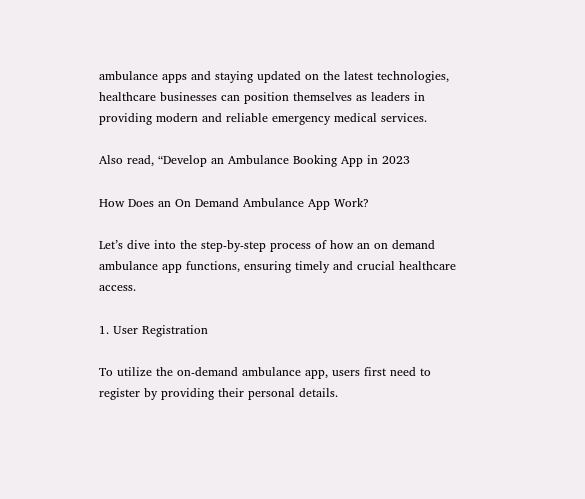ambulance apps and staying updated on the latest technologies, healthcare businesses can position themselves as leaders in providing modern and reliable emergency medical services.

Also read, “Develop an Ambulance Booking App in 2023

How Does an On Demand Ambulance App Work?

Let’s dive into the step-by-step process of how an on demand ambulance app functions, ensuring timely and crucial healthcare access.

1. User Registration

To utilize the on-demand ambulance app, users first need to register by providing their personal details.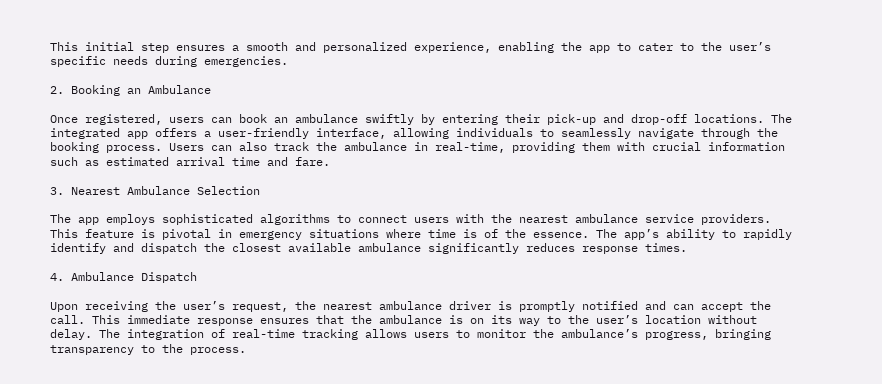This initial step ensures a smooth and personalized experience, enabling the app to cater to the user’s specific needs during emergencies.

2. Booking an Ambulance

Once registered, users can book an ambulance swiftly by entering their pick-up and drop-off locations. The integrated app offers a user-friendly interface, allowing individuals to seamlessly navigate through the booking process. Users can also track the ambulance in real-time, providing them with crucial information such as estimated arrival time and fare.

3. Nearest Ambulance Selection

The app employs sophisticated algorithms to connect users with the nearest ambulance service providers. This feature is pivotal in emergency situations where time is of the essence. The app’s ability to rapidly identify and dispatch the closest available ambulance significantly reduces response times.

4. Ambulance Dispatch

Upon receiving the user’s request, the nearest ambulance driver is promptly notified and can accept the call. This immediate response ensures that the ambulance is on its way to the user’s location without delay. The integration of real-time tracking allows users to monitor the ambulance’s progress, bringing transparency to the process.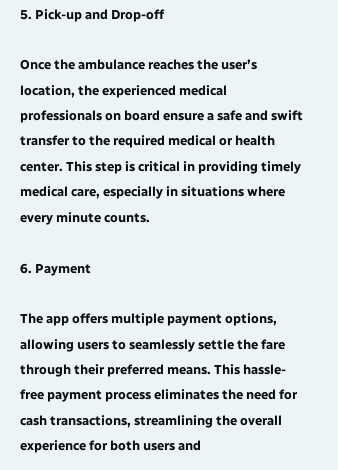5. Pick-up and Drop-off

Once the ambulance reaches the user’s location, the experienced medical professionals on board ensure a safe and swift transfer to the required medical or health center. This step is critical in providing timely medical care, especially in situations where every minute counts.

6. Payment

The app offers multiple payment options, allowing users to seamlessly settle the fare through their preferred means. This hassle-free payment process eliminates the need for cash transactions, streamlining the overall experience for both users and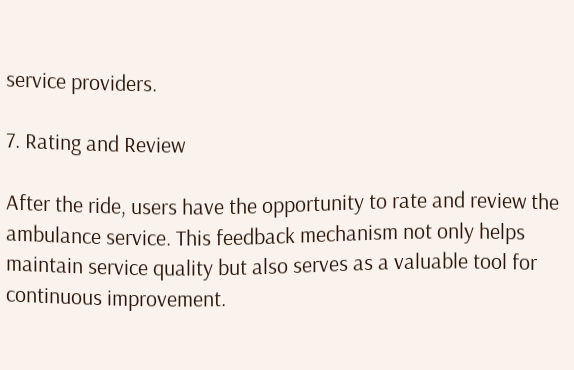service providers.

7. Rating and Review

After the ride, users have the opportunity to rate and review the ambulance service. This feedback mechanism not only helps maintain service quality but also serves as a valuable tool for continuous improvement.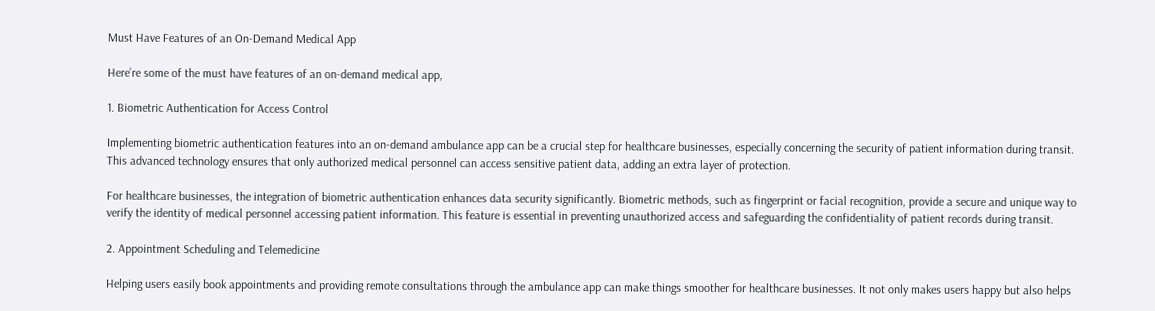Must Have Features of an On-Demand Medical App

Here’re some of the must have features of an on-demand medical app,

1. Biometric Authentication for Access Control

Implementing biometric authentication features into an on-demand ambulance app can be a crucial step for healthcare businesses, especially concerning the security of patient information during transit. This advanced technology ensures that only authorized medical personnel can access sensitive patient data, adding an extra layer of protection.

For healthcare businesses, the integration of biometric authentication enhances data security significantly. Biometric methods, such as fingerprint or facial recognition, provide a secure and unique way to verify the identity of medical personnel accessing patient information. This feature is essential in preventing unauthorized access and safeguarding the confidentiality of patient records during transit.

2. Appointment Scheduling and Telemedicine

Helping users easily book appointments and providing remote consultations through the ambulance app can make things smoother for healthcare businesses. It not only makes users happy but also helps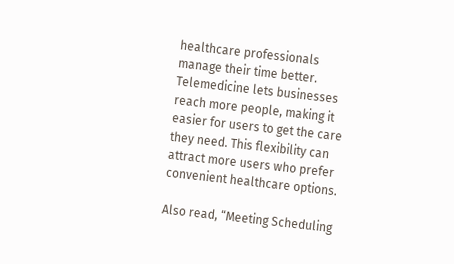healthcare professionals manage their time better. Telemedicine lets businesses reach more people, making it easier for users to get the care they need. This flexibility can attract more users who prefer convenient healthcare options.

Also read, “Meeting Scheduling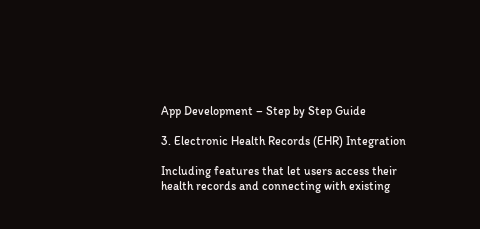App Development – Step by Step Guide

3. Electronic Health Records (EHR) Integration

Including features that let users access their health records and connecting with existing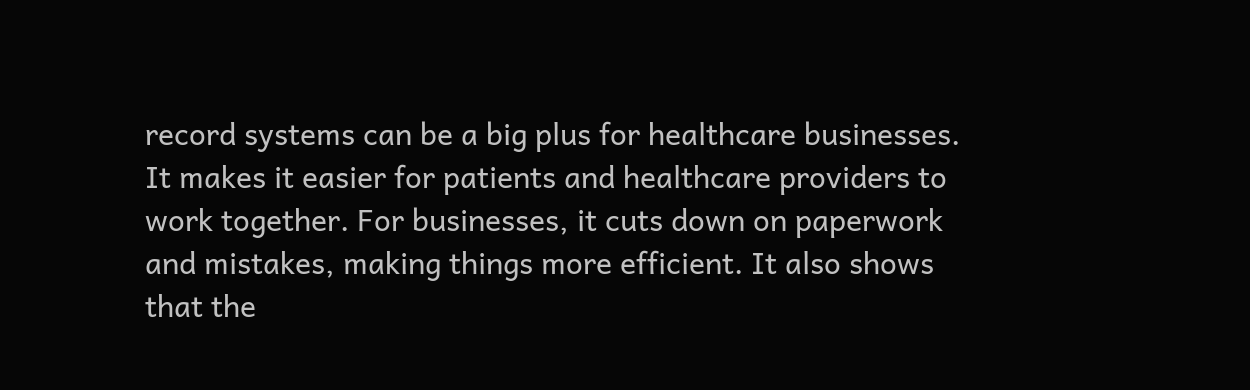record systems can be a big plus for healthcare businesses. It makes it easier for patients and healthcare providers to work together. For businesses, it cuts down on paperwork and mistakes, making things more efficient. It also shows that the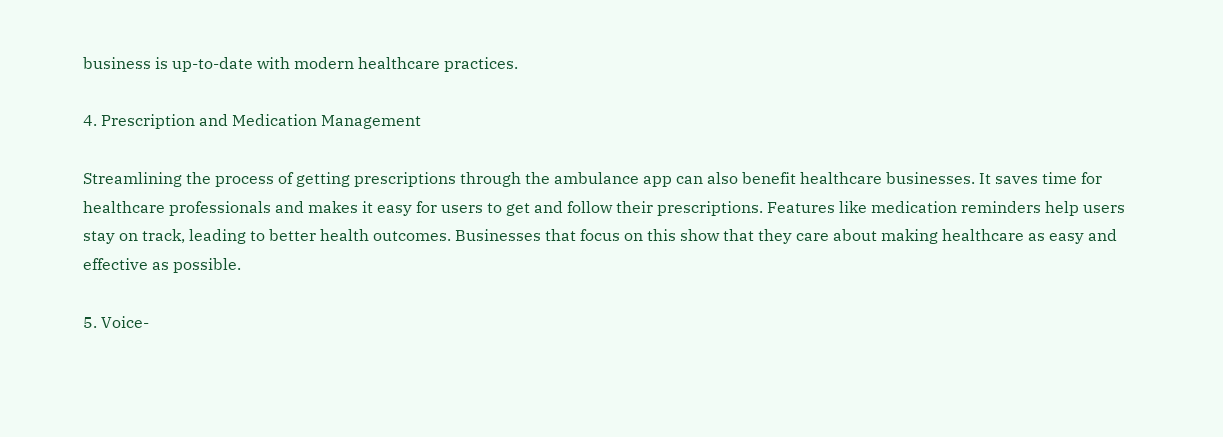business is up-to-date with modern healthcare practices.

4. Prescription and Medication Management

Streamlining the process of getting prescriptions through the ambulance app can also benefit healthcare businesses. It saves time for healthcare professionals and makes it easy for users to get and follow their prescriptions. Features like medication reminders help users stay on track, leading to better health outcomes. Businesses that focus on this show that they care about making healthcare as easy and effective as possible.

5. Voice-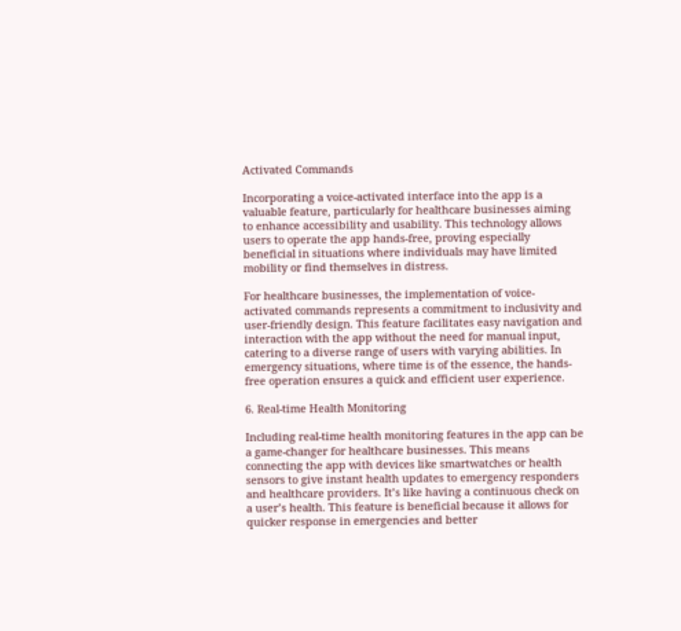Activated Commands

Incorporating a voice-activated interface into the app is a valuable feature, particularly for healthcare businesses aiming to enhance accessibility and usability. This technology allows users to operate the app hands-free, proving especially beneficial in situations where individuals may have limited mobility or find themselves in distress.

For healthcare businesses, the implementation of voice-activated commands represents a commitment to inclusivity and user-friendly design. This feature facilitates easy navigation and interaction with the app without the need for manual input, catering to a diverse range of users with varying abilities. In emergency situations, where time is of the essence, the hands-free operation ensures a quick and efficient user experience.

6. Real-time Health Monitoring

Including real-time health monitoring features in the app can be a game-changer for healthcare businesses. This means connecting the app with devices like smartwatches or health sensors to give instant health updates to emergency responders and healthcare providers. It’s like having a continuous check on a user’s health. This feature is beneficial because it allows for quicker response in emergencies and better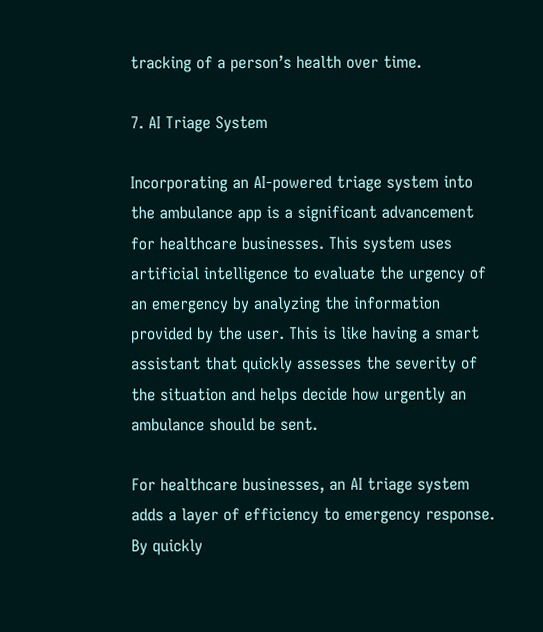tracking of a person’s health over time.

7. AI Triage System

Incorporating an AI-powered triage system into the ambulance app is a significant advancement for healthcare businesses. This system uses artificial intelligence to evaluate the urgency of an emergency by analyzing the information provided by the user. This is like having a smart assistant that quickly assesses the severity of the situation and helps decide how urgently an ambulance should be sent.

For healthcare businesses, an AI triage system adds a layer of efficiency to emergency response. By quickly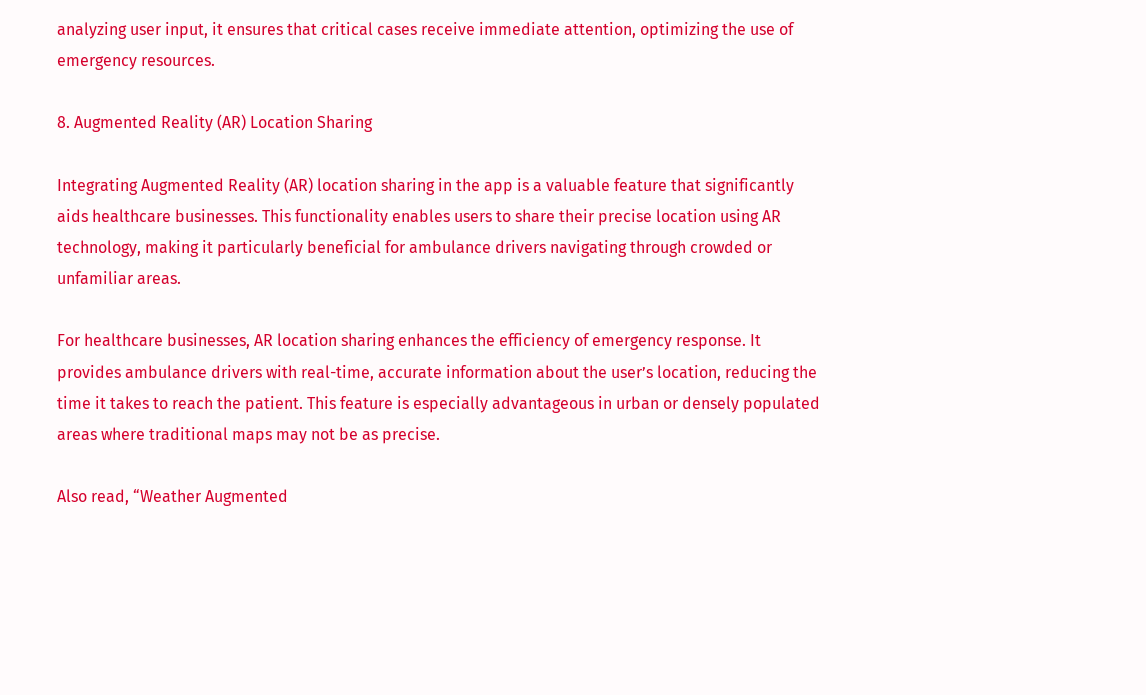analyzing user input, it ensures that critical cases receive immediate attention, optimizing the use of emergency resources.

8. Augmented Reality (AR) Location Sharing

Integrating Augmented Reality (AR) location sharing in the app is a valuable feature that significantly aids healthcare businesses. This functionality enables users to share their precise location using AR technology, making it particularly beneficial for ambulance drivers navigating through crowded or unfamiliar areas.

For healthcare businesses, AR location sharing enhances the efficiency of emergency response. It provides ambulance drivers with real-time, accurate information about the user’s location, reducing the time it takes to reach the patient. This feature is especially advantageous in urban or densely populated areas where traditional maps may not be as precise.

Also read, “Weather Augmented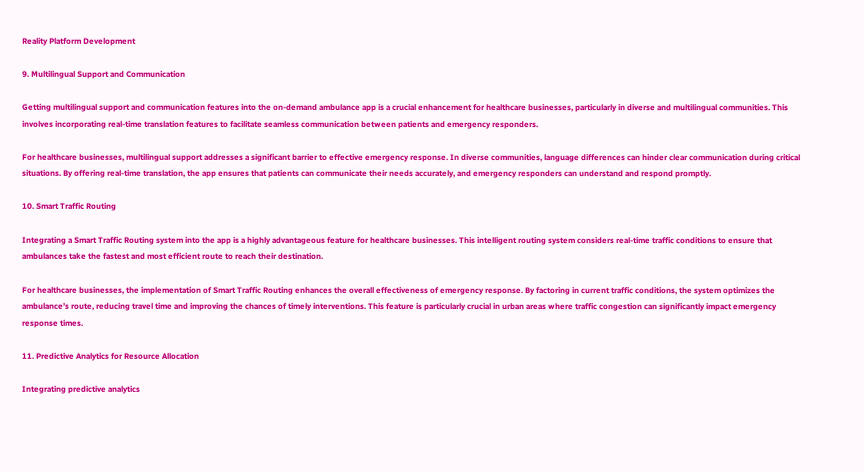Reality Platform Development

9. Multilingual Support and Communication

Getting multilingual support and communication features into the on-demand ambulance app is a crucial enhancement for healthcare businesses, particularly in diverse and multilingual communities. This involves incorporating real-time translation features to facilitate seamless communication between patients and emergency responders.

For healthcare businesses, multilingual support addresses a significant barrier to effective emergency response. In diverse communities, language differences can hinder clear communication during critical situations. By offering real-time translation, the app ensures that patients can communicate their needs accurately, and emergency responders can understand and respond promptly.

10. Smart Traffic Routing

Integrating a Smart Traffic Routing system into the app is a highly advantageous feature for healthcare businesses. This intelligent routing system considers real-time traffic conditions to ensure that ambulances take the fastest and most efficient route to reach their destination.

For healthcare businesses, the implementation of Smart Traffic Routing enhances the overall effectiveness of emergency response. By factoring in current traffic conditions, the system optimizes the ambulance’s route, reducing travel time and improving the chances of timely interventions. This feature is particularly crucial in urban areas where traffic congestion can significantly impact emergency response times.

11. Predictive Analytics for Resource Allocation

Integrating predictive analytics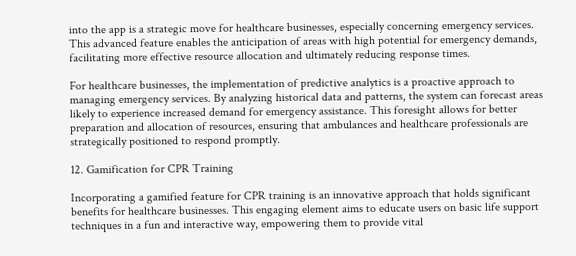into the app is a strategic move for healthcare businesses, especially concerning emergency services. This advanced feature enables the anticipation of areas with high potential for emergency demands, facilitating more effective resource allocation and ultimately reducing response times.

For healthcare businesses, the implementation of predictive analytics is a proactive approach to managing emergency services. By analyzing historical data and patterns, the system can forecast areas likely to experience increased demand for emergency assistance. This foresight allows for better preparation and allocation of resources, ensuring that ambulances and healthcare professionals are strategically positioned to respond promptly.

12. Gamification for CPR Training

Incorporating a gamified feature for CPR training is an innovative approach that holds significant benefits for healthcare businesses. This engaging element aims to educate users on basic life support techniques in a fun and interactive way, empowering them to provide vital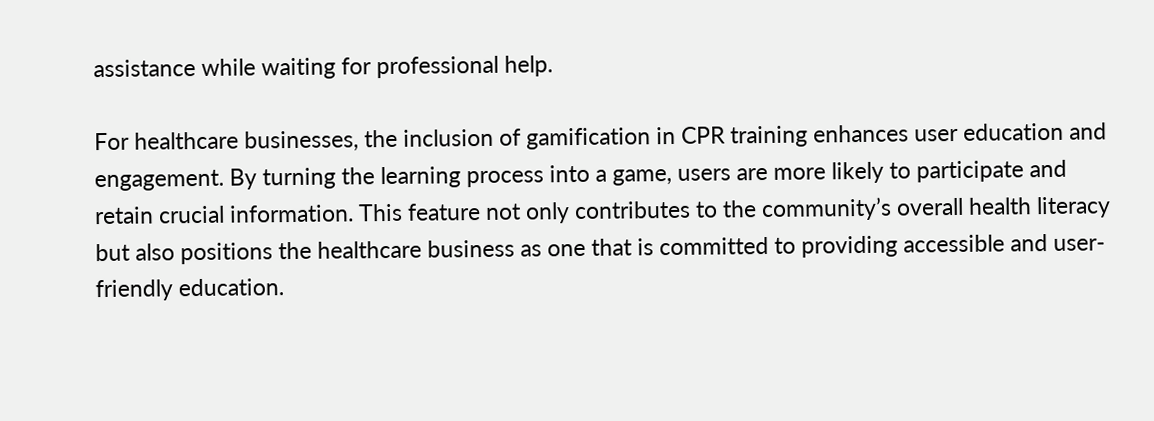assistance while waiting for professional help.

For healthcare businesses, the inclusion of gamification in CPR training enhances user education and engagement. By turning the learning process into a game, users are more likely to participate and retain crucial information. This feature not only contributes to the community’s overall health literacy but also positions the healthcare business as one that is committed to providing accessible and user-friendly education.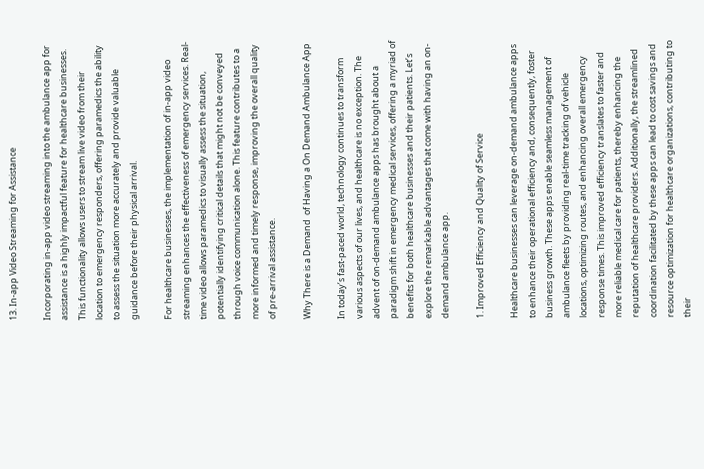13. In-app Video Streaming for Assistance

Incorporating in-app video streaming into the ambulance app for assistance is a highly impactful feature for healthcare businesses. This functionality allows users to stream live video from their location to emergency responders, offering paramedics the ability to assess the situation more accurately and provide valuable guidance before their physical arrival.

For healthcare businesses, the implementation of in-app video streaming enhances the effectiveness of emergency services. Real-time video allows paramedics to visually assess the situation, potentially identifying critical details that might not be conveyed through voice communication alone. This feature contributes to a more informed and timely response, improving the overall quality of pre-arrival assistance.

Why There is a Demand  of Having a On Demand Ambulance App

In today’s fast-paced world, technology continues to transform various aspects of our lives, and healthcare is no exception. The advent of on-demand ambulance apps has brought about a paradigm shift in emergency medical services, offering a myriad of benefits for both healthcare businesses and their patients. Let’s explore the remarkable advantages that come with having an on-demand ambulance app.

1. Improved Efficiency and Quality of Service

Healthcare businesses can leverage on-demand ambulance apps to enhance their operational efficiency and, consequently, foster business growth. These apps enable seamless management of ambulance fleets by providing real-time tracking of vehicle locations, optimizing routes, and enhancing overall emergency response times. This improved efficiency translates to faster and more reliable medical care for patients, thereby enhancing the reputation of healthcare providers. Additionally, the streamlined coordination facilitated by these apps can lead to cost savings and resource optimization for healthcare organizations, contributing to their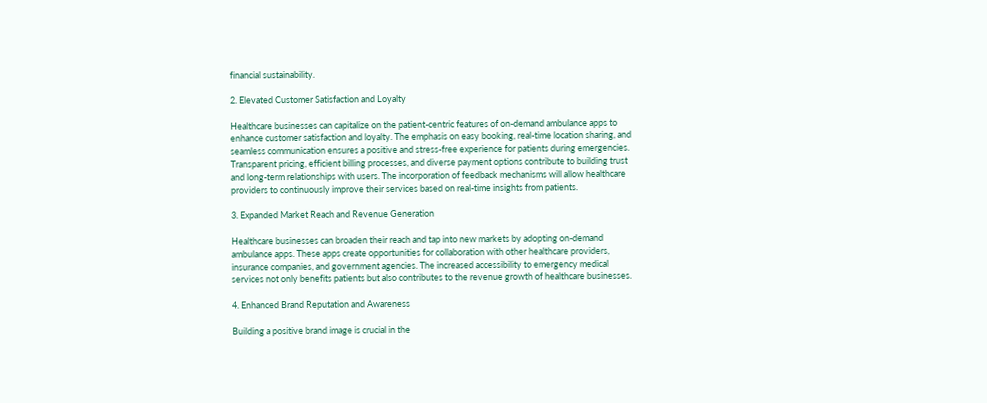financial sustainability.

2. Elevated Customer Satisfaction and Loyalty

Healthcare businesses can capitalize on the patient-centric features of on-demand ambulance apps to enhance customer satisfaction and loyalty. The emphasis on easy booking, real-time location sharing, and seamless communication ensures a positive and stress-free experience for patients during emergencies. Transparent pricing, efficient billing processes, and diverse payment options contribute to building trust and long-term relationships with users. The incorporation of feedback mechanisms will allow healthcare providers to continuously improve their services based on real-time insights from patients.

3. Expanded Market Reach and Revenue Generation

Healthcare businesses can broaden their reach and tap into new markets by adopting on-demand ambulance apps. These apps create opportunities for collaboration with other healthcare providers, insurance companies, and government agencies. The increased accessibility to emergency medical services not only benefits patients but also contributes to the revenue growth of healthcare businesses.

4. Enhanced Brand Reputation and Awareness

Building a positive brand image is crucial in the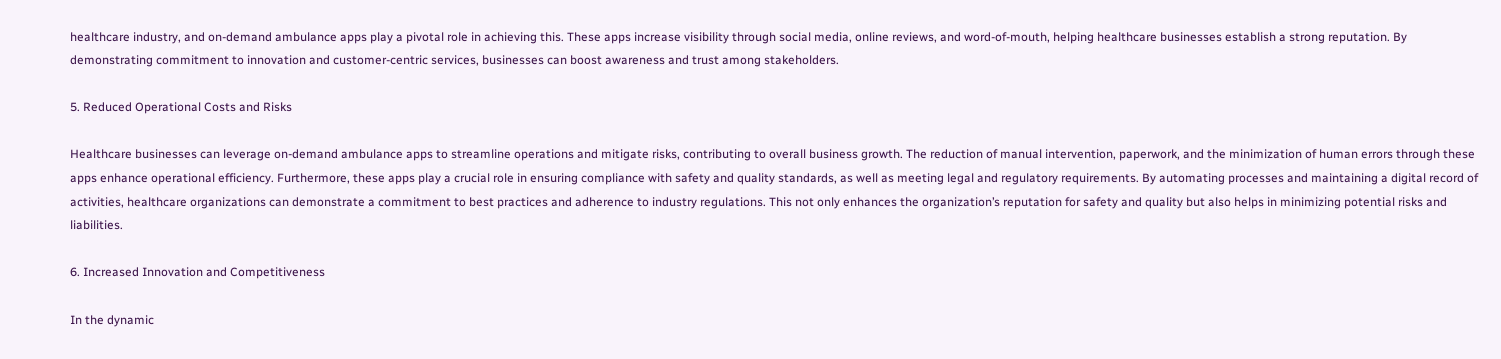healthcare industry, and on-demand ambulance apps play a pivotal role in achieving this. These apps increase visibility through social media, online reviews, and word-of-mouth, helping healthcare businesses establish a strong reputation. By demonstrating commitment to innovation and customer-centric services, businesses can boost awareness and trust among stakeholders.

5. Reduced Operational Costs and Risks

Healthcare businesses can leverage on-demand ambulance apps to streamline operations and mitigate risks, contributing to overall business growth. The reduction of manual intervention, paperwork, and the minimization of human errors through these apps enhance operational efficiency. Furthermore, these apps play a crucial role in ensuring compliance with safety and quality standards, as well as meeting legal and regulatory requirements. By automating processes and maintaining a digital record of activities, healthcare organizations can demonstrate a commitment to best practices and adherence to industry regulations. This not only enhances the organization’s reputation for safety and quality but also helps in minimizing potential risks and liabilities.

6. Increased Innovation and Competitiveness

In the dynamic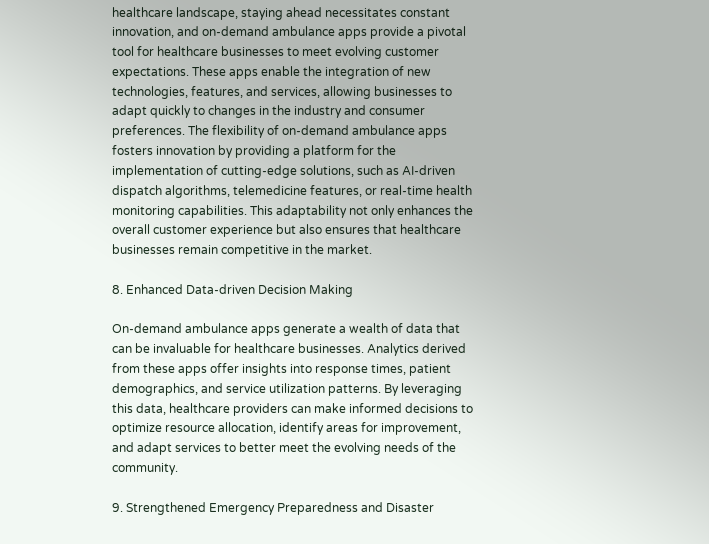healthcare landscape, staying ahead necessitates constant innovation, and on-demand ambulance apps provide a pivotal tool for healthcare businesses to meet evolving customer expectations. These apps enable the integration of new technologies, features, and services, allowing businesses to adapt quickly to changes in the industry and consumer preferences. The flexibility of on-demand ambulance apps fosters innovation by providing a platform for the implementation of cutting-edge solutions, such as AI-driven dispatch algorithms, telemedicine features, or real-time health monitoring capabilities. This adaptability not only enhances the overall customer experience but also ensures that healthcare businesses remain competitive in the market.

8. Enhanced Data-driven Decision Making

On-demand ambulance apps generate a wealth of data that can be invaluable for healthcare businesses. Analytics derived from these apps offer insights into response times, patient demographics, and service utilization patterns. By leveraging this data, healthcare providers can make informed decisions to optimize resource allocation, identify areas for improvement, and adapt services to better meet the evolving needs of the community.

9. Strengthened Emergency Preparedness and Disaster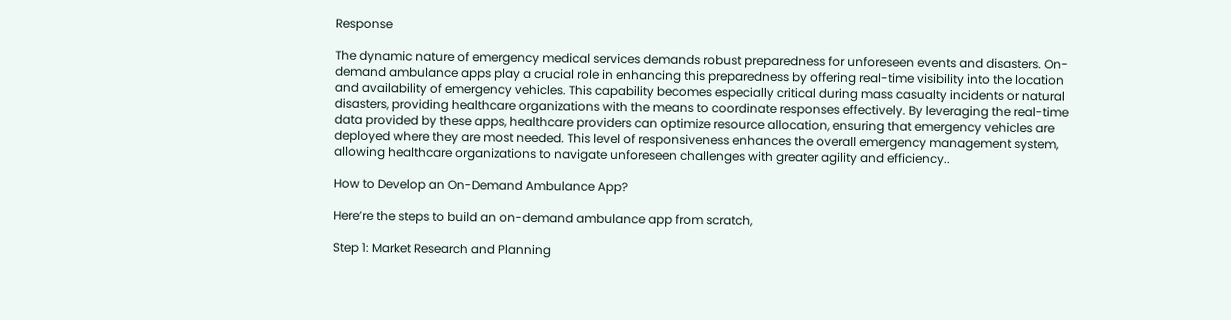Response

The dynamic nature of emergency medical services demands robust preparedness for unforeseen events and disasters. On-demand ambulance apps play a crucial role in enhancing this preparedness by offering real-time visibility into the location and availability of emergency vehicles. This capability becomes especially critical during mass casualty incidents or natural disasters, providing healthcare organizations with the means to coordinate responses effectively. By leveraging the real-time data provided by these apps, healthcare providers can optimize resource allocation, ensuring that emergency vehicles are deployed where they are most needed. This level of responsiveness enhances the overall emergency management system, allowing healthcare organizations to navigate unforeseen challenges with greater agility and efficiency..

How to Develop an On-Demand Ambulance App?

Here’re the steps to build an on-demand ambulance app from scratch,

Step 1: Market Research and Planning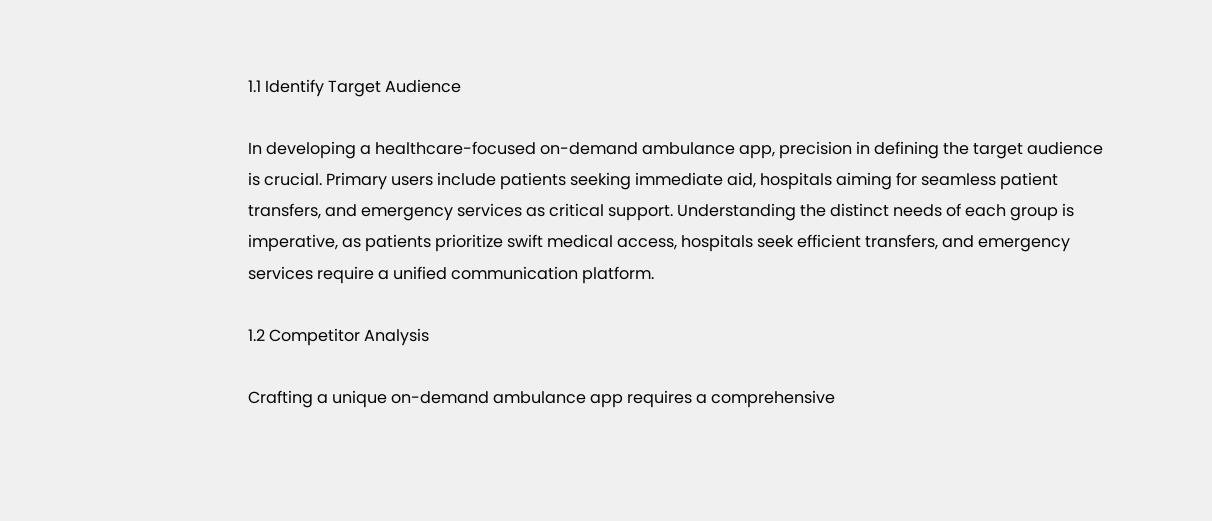1.1 Identify Target Audience

In developing a healthcare-focused on-demand ambulance app, precision in defining the target audience is crucial. Primary users include patients seeking immediate aid, hospitals aiming for seamless patient transfers, and emergency services as critical support. Understanding the distinct needs of each group is imperative, as patients prioritize swift medical access, hospitals seek efficient transfers, and emergency services require a unified communication platform.

1.2 Competitor Analysis

Crafting a unique on-demand ambulance app requires a comprehensive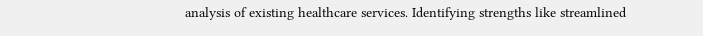analysis of existing healthcare services. Identifying strengths like streamlined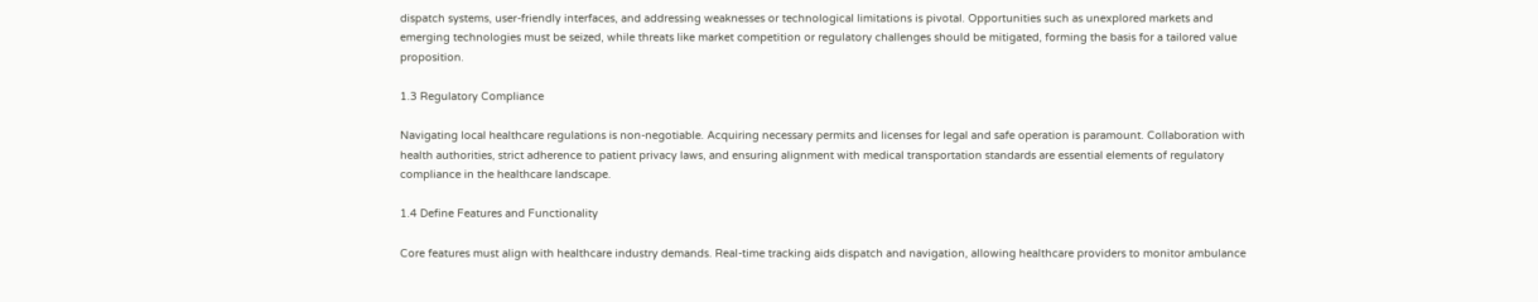dispatch systems, user-friendly interfaces, and addressing weaknesses or technological limitations is pivotal. Opportunities such as unexplored markets and emerging technologies must be seized, while threats like market competition or regulatory challenges should be mitigated, forming the basis for a tailored value proposition.

1.3 Regulatory Compliance

Navigating local healthcare regulations is non-negotiable. Acquiring necessary permits and licenses for legal and safe operation is paramount. Collaboration with health authorities, strict adherence to patient privacy laws, and ensuring alignment with medical transportation standards are essential elements of regulatory compliance in the healthcare landscape.

1.4 Define Features and Functionality

Core features must align with healthcare industry demands. Real-time tracking aids dispatch and navigation, allowing healthcare providers to monitor ambulance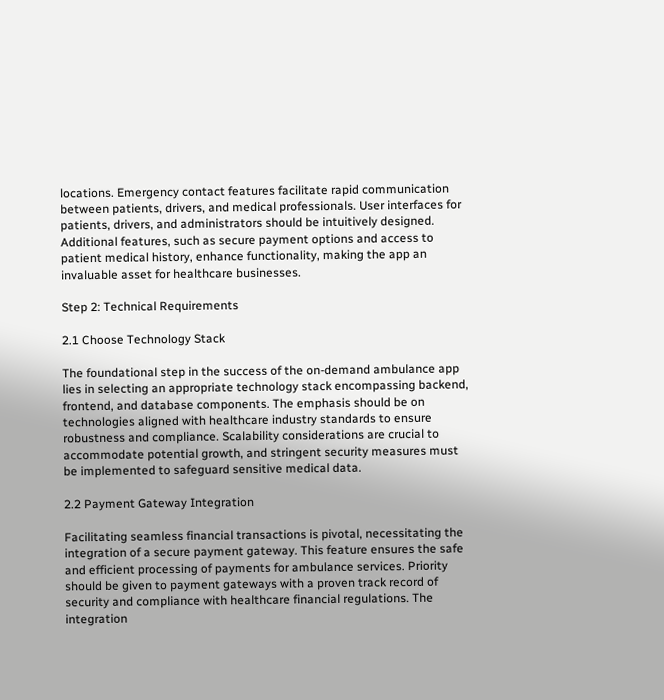locations. Emergency contact features facilitate rapid communication between patients, drivers, and medical professionals. User interfaces for patients, drivers, and administrators should be intuitively designed. Additional features, such as secure payment options and access to patient medical history, enhance functionality, making the app an invaluable asset for healthcare businesses.

Step 2: Technical Requirements

2.1 Choose Technology Stack

The foundational step in the success of the on-demand ambulance app lies in selecting an appropriate technology stack encompassing backend, frontend, and database components. The emphasis should be on technologies aligned with healthcare industry standards to ensure robustness and compliance. Scalability considerations are crucial to accommodate potential growth, and stringent security measures must be implemented to safeguard sensitive medical data.

2.2 Payment Gateway Integration

Facilitating seamless financial transactions is pivotal, necessitating the integration of a secure payment gateway. This feature ensures the safe and efficient processing of payments for ambulance services. Priority should be given to payment gateways with a proven track record of security and compliance with healthcare financial regulations. The integration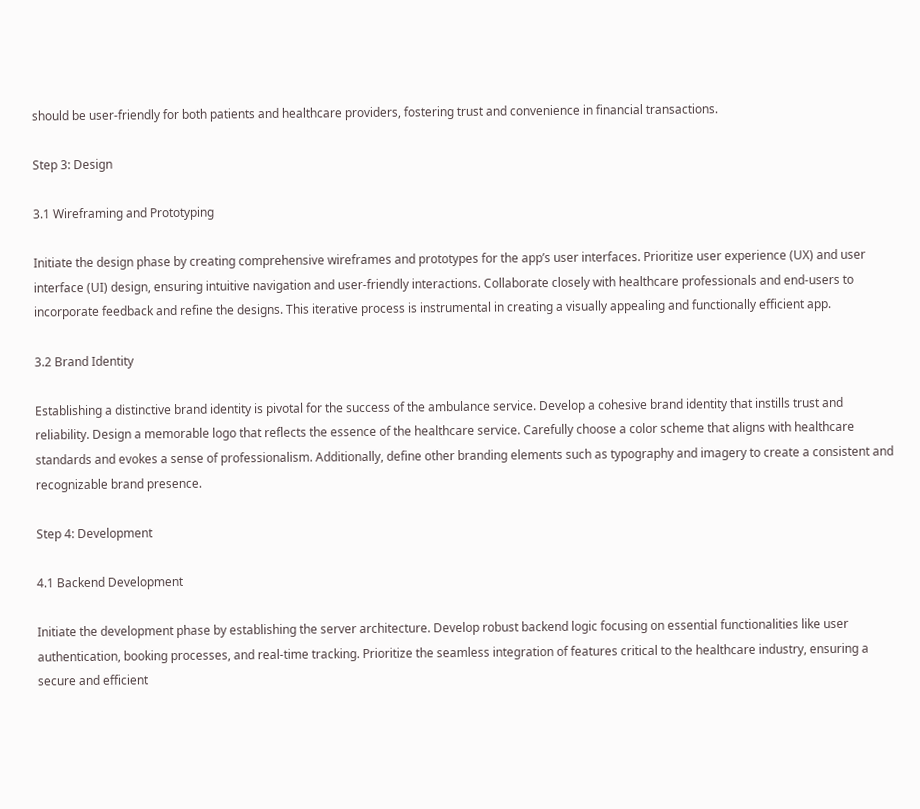should be user-friendly for both patients and healthcare providers, fostering trust and convenience in financial transactions.

Step 3: Design

3.1 Wireframing and Prototyping

Initiate the design phase by creating comprehensive wireframes and prototypes for the app’s user interfaces. Prioritize user experience (UX) and user interface (UI) design, ensuring intuitive navigation and user-friendly interactions. Collaborate closely with healthcare professionals and end-users to incorporate feedback and refine the designs. This iterative process is instrumental in creating a visually appealing and functionally efficient app.

3.2 Brand Identity

Establishing a distinctive brand identity is pivotal for the success of the ambulance service. Develop a cohesive brand identity that instills trust and reliability. Design a memorable logo that reflects the essence of the healthcare service. Carefully choose a color scheme that aligns with healthcare standards and evokes a sense of professionalism. Additionally, define other branding elements such as typography and imagery to create a consistent and recognizable brand presence.

Step 4: Development

4.1 Backend Development

Initiate the development phase by establishing the server architecture. Develop robust backend logic focusing on essential functionalities like user authentication, booking processes, and real-time tracking. Prioritize the seamless integration of features critical to the healthcare industry, ensuring a secure and efficient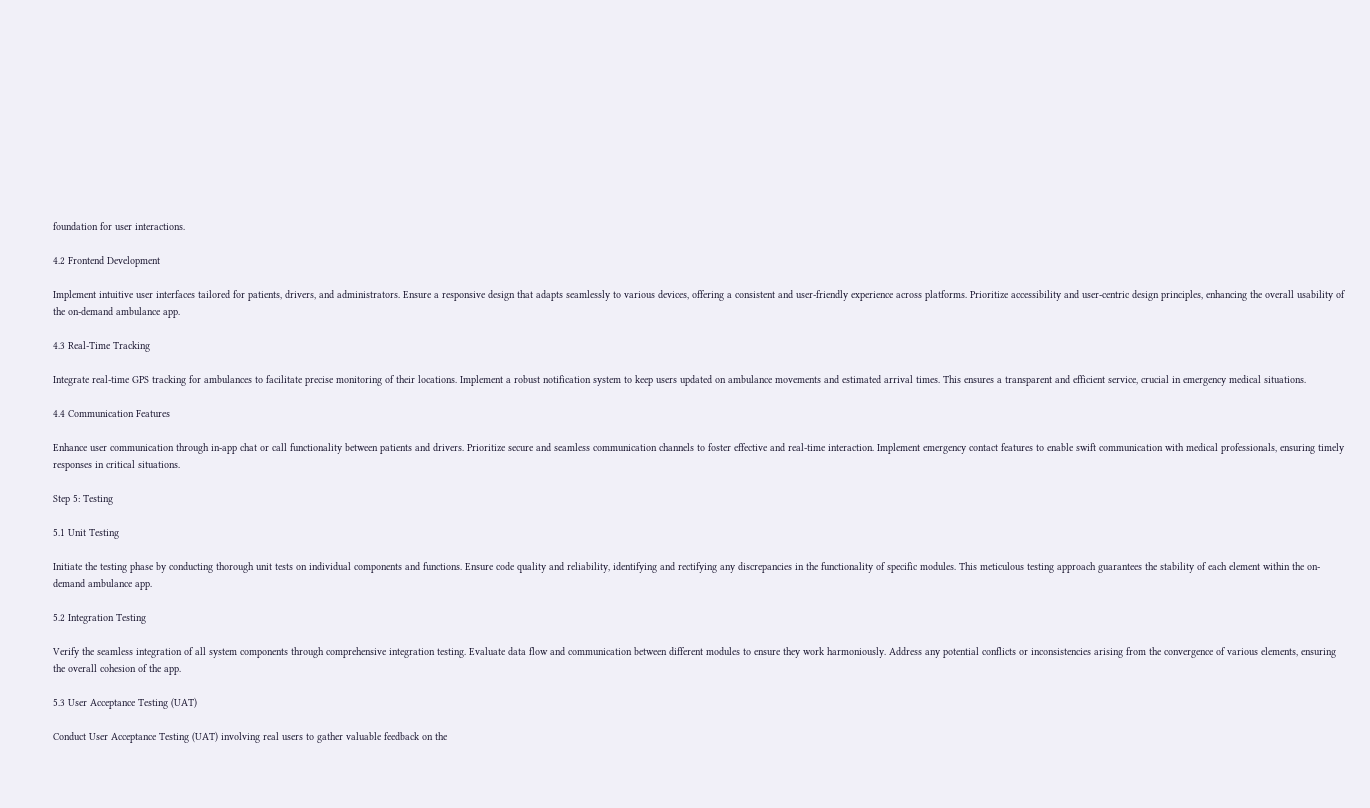foundation for user interactions.

4.2 Frontend Development

Implement intuitive user interfaces tailored for patients, drivers, and administrators. Ensure a responsive design that adapts seamlessly to various devices, offering a consistent and user-friendly experience across platforms. Prioritize accessibility and user-centric design principles, enhancing the overall usability of the on-demand ambulance app.

4.3 Real-Time Tracking

Integrate real-time GPS tracking for ambulances to facilitate precise monitoring of their locations. Implement a robust notification system to keep users updated on ambulance movements and estimated arrival times. This ensures a transparent and efficient service, crucial in emergency medical situations.

4.4 Communication Features

Enhance user communication through in-app chat or call functionality between patients and drivers. Prioritize secure and seamless communication channels to foster effective and real-time interaction. Implement emergency contact features to enable swift communication with medical professionals, ensuring timely responses in critical situations.

Step 5: Testing

5.1 Unit Testing

Initiate the testing phase by conducting thorough unit tests on individual components and functions. Ensure code quality and reliability, identifying and rectifying any discrepancies in the functionality of specific modules. This meticulous testing approach guarantees the stability of each element within the on-demand ambulance app.

5.2 Integration Testing

Verify the seamless integration of all system components through comprehensive integration testing. Evaluate data flow and communication between different modules to ensure they work harmoniously. Address any potential conflicts or inconsistencies arising from the convergence of various elements, ensuring the overall cohesion of the app.

5.3 User Acceptance Testing (UAT)

Conduct User Acceptance Testing (UAT) involving real users to gather valuable feedback on the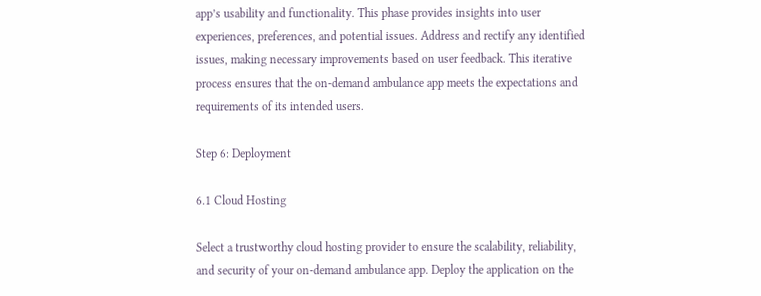app’s usability and functionality. This phase provides insights into user experiences, preferences, and potential issues. Address and rectify any identified issues, making necessary improvements based on user feedback. This iterative process ensures that the on-demand ambulance app meets the expectations and requirements of its intended users.

Step 6: Deployment

6.1 Cloud Hosting

Select a trustworthy cloud hosting provider to ensure the scalability, reliability, and security of your on-demand ambulance app. Deploy the application on the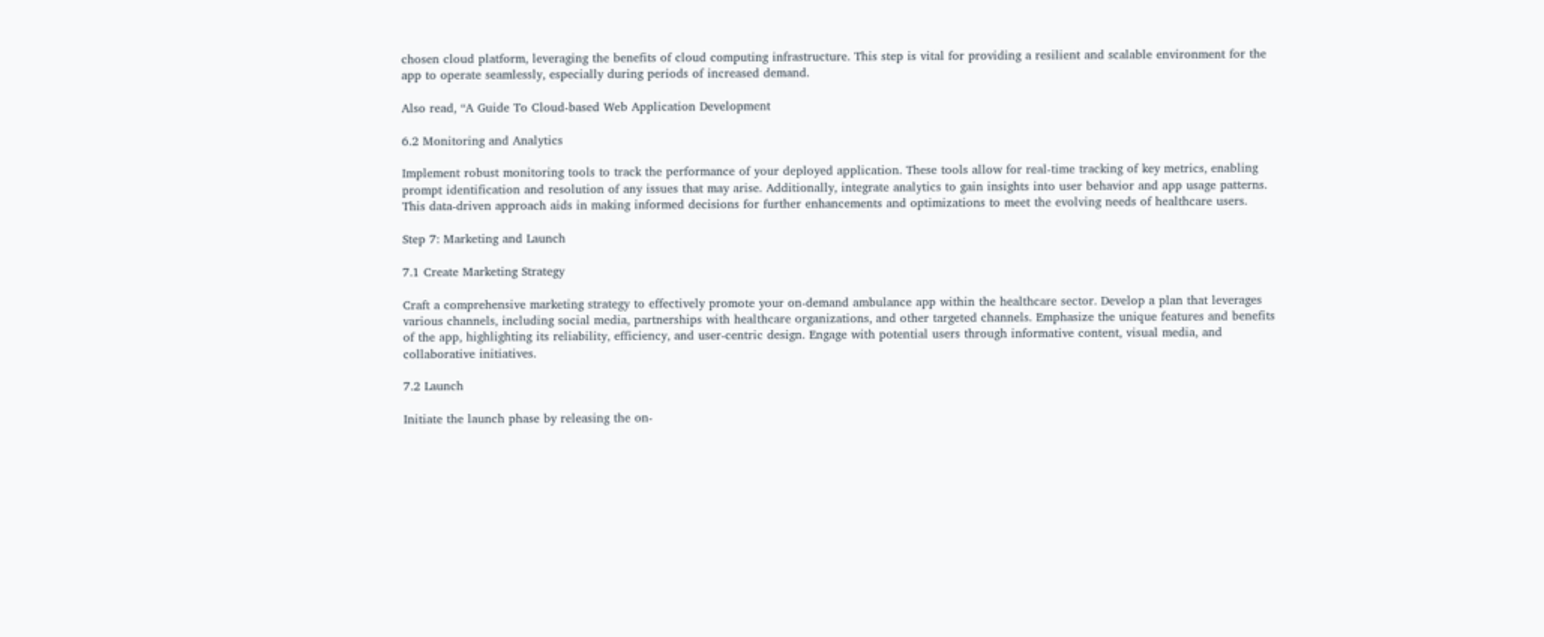chosen cloud platform, leveraging the benefits of cloud computing infrastructure. This step is vital for providing a resilient and scalable environment for the app to operate seamlessly, especially during periods of increased demand.

Also read, “A Guide To Cloud-based Web Application Development

6.2 Monitoring and Analytics

Implement robust monitoring tools to track the performance of your deployed application. These tools allow for real-time tracking of key metrics, enabling prompt identification and resolution of any issues that may arise. Additionally, integrate analytics to gain insights into user behavior and app usage patterns. This data-driven approach aids in making informed decisions for further enhancements and optimizations to meet the evolving needs of healthcare users.

Step 7: Marketing and Launch

7.1 Create Marketing Strategy

Craft a comprehensive marketing strategy to effectively promote your on-demand ambulance app within the healthcare sector. Develop a plan that leverages various channels, including social media, partnerships with healthcare organizations, and other targeted channels. Emphasize the unique features and benefits of the app, highlighting its reliability, efficiency, and user-centric design. Engage with potential users through informative content, visual media, and collaborative initiatives.

7.2 Launch

Initiate the launch phase by releasing the on-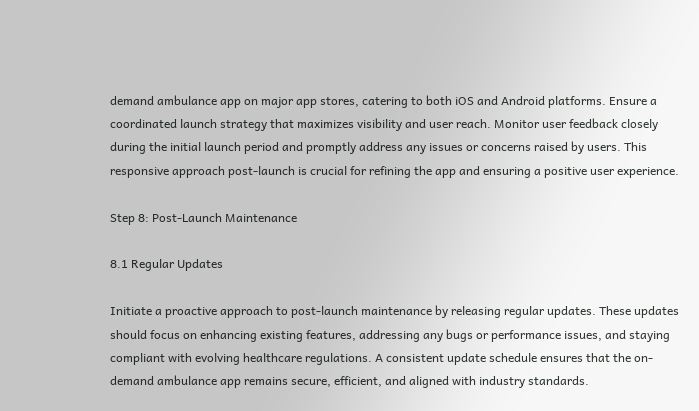demand ambulance app on major app stores, catering to both iOS and Android platforms. Ensure a coordinated launch strategy that maximizes visibility and user reach. Monitor user feedback closely during the initial launch period and promptly address any issues or concerns raised by users. This responsive approach post-launch is crucial for refining the app and ensuring a positive user experience.

Step 8: Post-Launch Maintenance

8.1 Regular Updates

Initiate a proactive approach to post-launch maintenance by releasing regular updates. These updates should focus on enhancing existing features, addressing any bugs or performance issues, and staying compliant with evolving healthcare regulations. A consistent update schedule ensures that the on-demand ambulance app remains secure, efficient, and aligned with industry standards.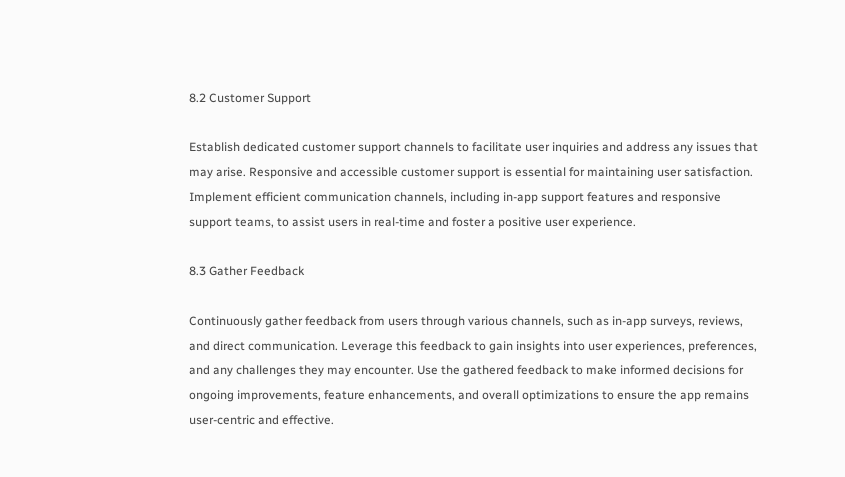8.2 Customer Support

Establish dedicated customer support channels to facilitate user inquiries and address any issues that may arise. Responsive and accessible customer support is essential for maintaining user satisfaction. Implement efficient communication channels, including in-app support features and responsive support teams, to assist users in real-time and foster a positive user experience.

8.3 Gather Feedback

Continuously gather feedback from users through various channels, such as in-app surveys, reviews, and direct communication. Leverage this feedback to gain insights into user experiences, preferences, and any challenges they may encounter. Use the gathered feedback to make informed decisions for ongoing improvements, feature enhancements, and overall optimizations to ensure the app remains user-centric and effective.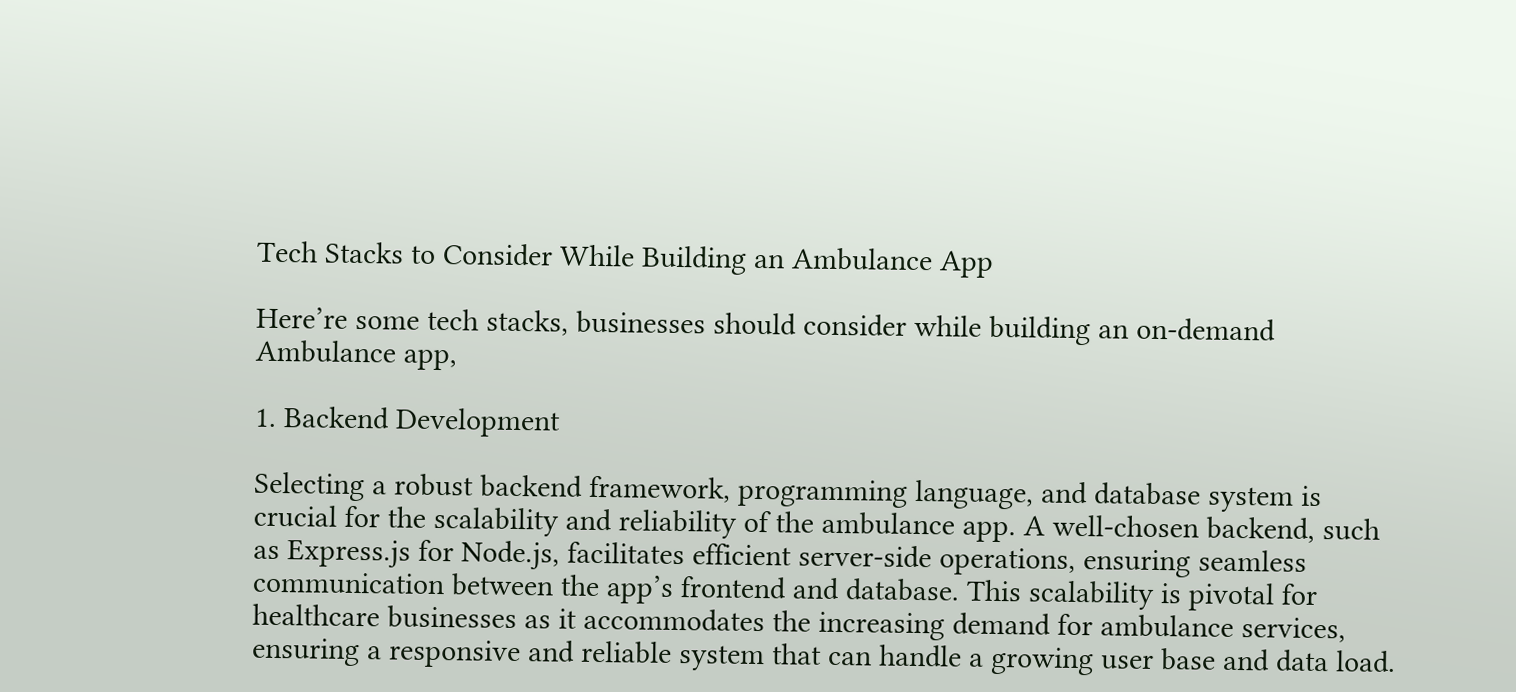Tech Stacks to Consider While Building an Ambulance App

Here’re some tech stacks, businesses should consider while building an on-demand Ambulance app,

1. Backend Development

Selecting a robust backend framework, programming language, and database system is crucial for the scalability and reliability of the ambulance app. A well-chosen backend, such as Express.js for Node.js, facilitates efficient server-side operations, ensuring seamless communication between the app’s frontend and database. This scalability is pivotal for healthcare businesses as it accommodates the increasing demand for ambulance services, ensuring a responsive and reliable system that can handle a growing user base and data load.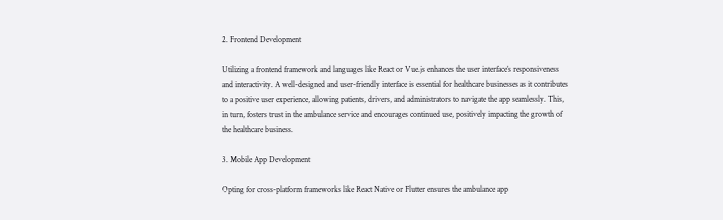2. Frontend Development

Utilizing a frontend framework and languages like React or Vue.js enhances the user interface’s responsiveness and interactivity. A well-designed and user-friendly interface is essential for healthcare businesses as it contributes to a positive user experience, allowing patients, drivers, and administrators to navigate the app seamlessly. This, in turn, fosters trust in the ambulance service and encourages continued use, positively impacting the growth of the healthcare business.

3. Mobile App Development

Opting for cross-platform frameworks like React Native or Flutter ensures the ambulance app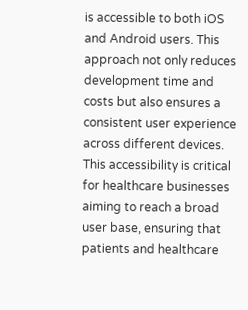is accessible to both iOS and Android users. This approach not only reduces development time and costs but also ensures a consistent user experience across different devices. This accessibility is critical for healthcare businesses aiming to reach a broad user base, ensuring that patients and healthcare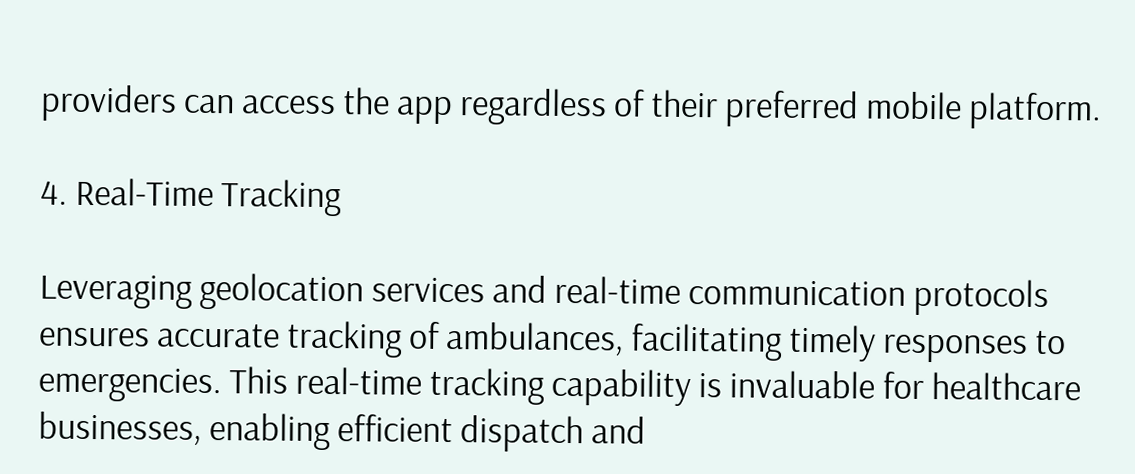providers can access the app regardless of their preferred mobile platform.

4. Real-Time Tracking

Leveraging geolocation services and real-time communication protocols ensures accurate tracking of ambulances, facilitating timely responses to emergencies. This real-time tracking capability is invaluable for healthcare businesses, enabling efficient dispatch and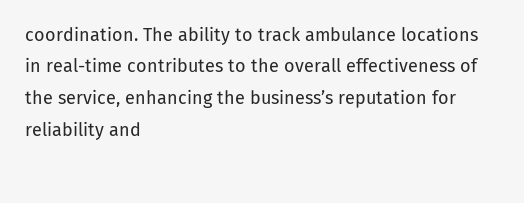coordination. The ability to track ambulance locations in real-time contributes to the overall effectiveness of the service, enhancing the business’s reputation for reliability and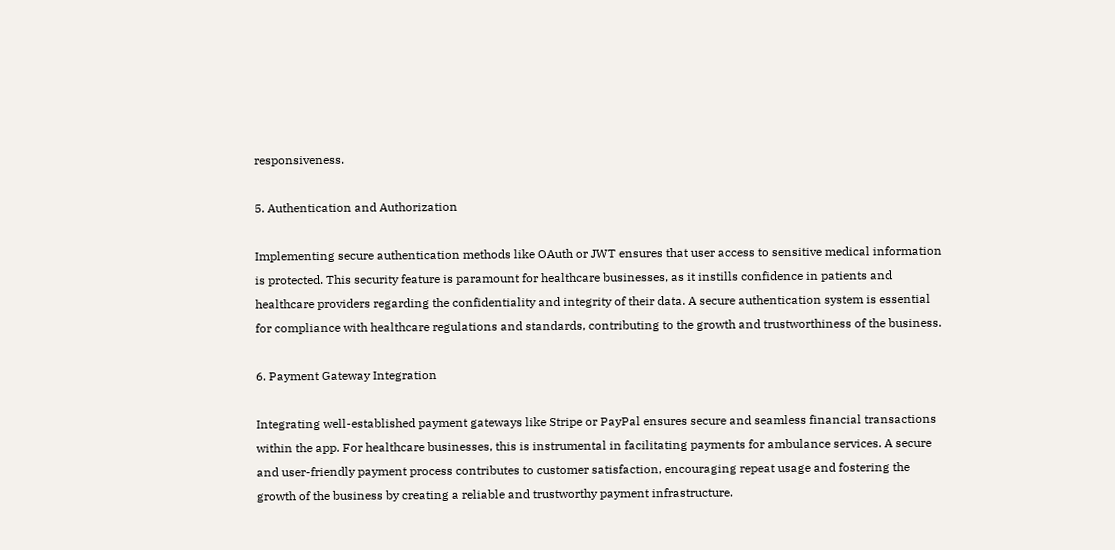responsiveness.

5. Authentication and Authorization

Implementing secure authentication methods like OAuth or JWT ensures that user access to sensitive medical information is protected. This security feature is paramount for healthcare businesses, as it instills confidence in patients and healthcare providers regarding the confidentiality and integrity of their data. A secure authentication system is essential for compliance with healthcare regulations and standards, contributing to the growth and trustworthiness of the business.

6. Payment Gateway Integration

Integrating well-established payment gateways like Stripe or PayPal ensures secure and seamless financial transactions within the app. For healthcare businesses, this is instrumental in facilitating payments for ambulance services. A secure and user-friendly payment process contributes to customer satisfaction, encouraging repeat usage and fostering the growth of the business by creating a reliable and trustworthy payment infrastructure.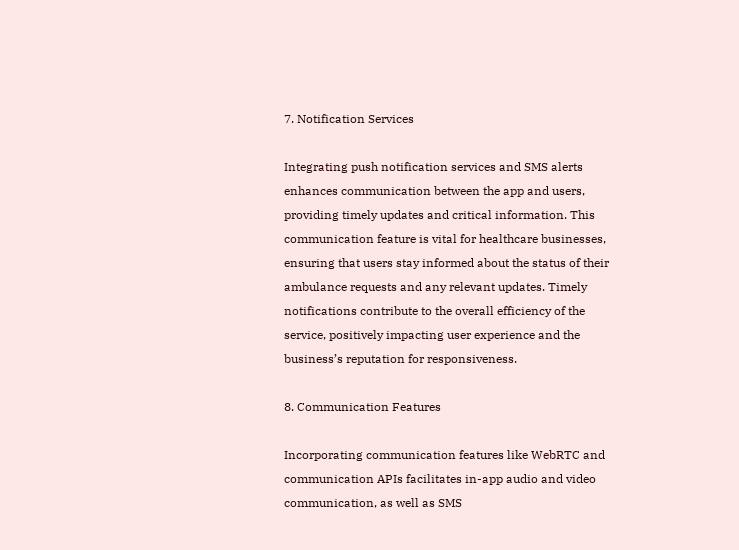7. Notification Services

Integrating push notification services and SMS alerts enhances communication between the app and users, providing timely updates and critical information. This communication feature is vital for healthcare businesses, ensuring that users stay informed about the status of their ambulance requests and any relevant updates. Timely notifications contribute to the overall efficiency of the service, positively impacting user experience and the business’s reputation for responsiveness.

8. Communication Features

Incorporating communication features like WebRTC and communication APIs facilitates in-app audio and video communication, as well as SMS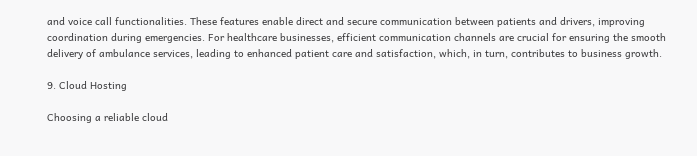and voice call functionalities. These features enable direct and secure communication between patients and drivers, improving coordination during emergencies. For healthcare businesses, efficient communication channels are crucial for ensuring the smooth delivery of ambulance services, leading to enhanced patient care and satisfaction, which, in turn, contributes to business growth.

9. Cloud Hosting

Choosing a reliable cloud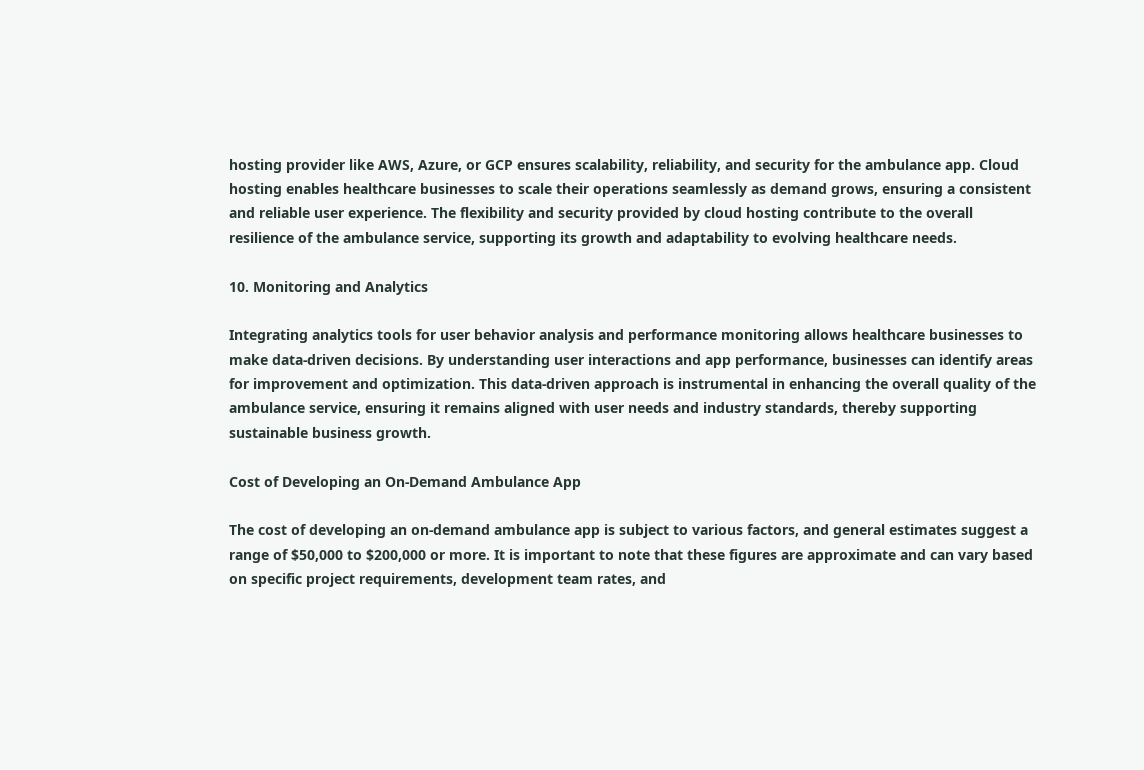hosting provider like AWS, Azure, or GCP ensures scalability, reliability, and security for the ambulance app. Cloud hosting enables healthcare businesses to scale their operations seamlessly as demand grows, ensuring a consistent and reliable user experience. The flexibility and security provided by cloud hosting contribute to the overall resilience of the ambulance service, supporting its growth and adaptability to evolving healthcare needs.

10. Monitoring and Analytics

Integrating analytics tools for user behavior analysis and performance monitoring allows healthcare businesses to make data-driven decisions. By understanding user interactions and app performance, businesses can identify areas for improvement and optimization. This data-driven approach is instrumental in enhancing the overall quality of the ambulance service, ensuring it remains aligned with user needs and industry standards, thereby supporting sustainable business growth.

Cost of Developing an On-Demand Ambulance App

The cost of developing an on-demand ambulance app is subject to various factors, and general estimates suggest a range of $50,000 to $200,000 or more. It is important to note that these figures are approximate and can vary based on specific project requirements, development team rates, and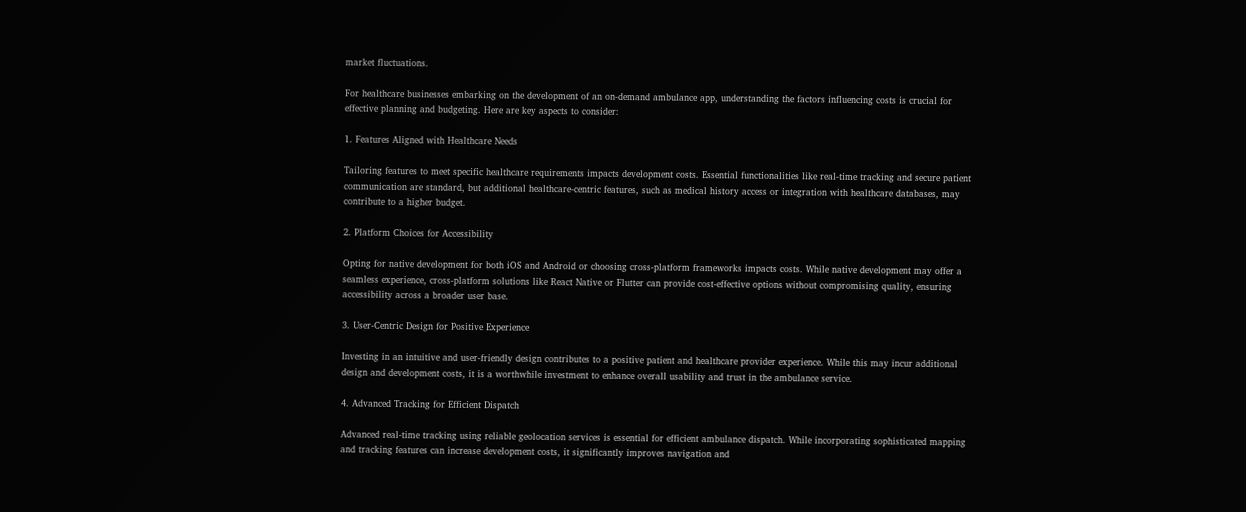market fluctuations.

For healthcare businesses embarking on the development of an on-demand ambulance app, understanding the factors influencing costs is crucial for effective planning and budgeting. Here are key aspects to consider:

1. Features Aligned with Healthcare Needs

Tailoring features to meet specific healthcare requirements impacts development costs. Essential functionalities like real-time tracking and secure patient communication are standard, but additional healthcare-centric features, such as medical history access or integration with healthcare databases, may contribute to a higher budget.

2. Platform Choices for Accessibility

Opting for native development for both iOS and Android or choosing cross-platform frameworks impacts costs. While native development may offer a seamless experience, cross-platform solutions like React Native or Flutter can provide cost-effective options without compromising quality, ensuring accessibility across a broader user base.

3. User-Centric Design for Positive Experience

Investing in an intuitive and user-friendly design contributes to a positive patient and healthcare provider experience. While this may incur additional design and development costs, it is a worthwhile investment to enhance overall usability and trust in the ambulance service.

4. Advanced Tracking for Efficient Dispatch

Advanced real-time tracking using reliable geolocation services is essential for efficient ambulance dispatch. While incorporating sophisticated mapping and tracking features can increase development costs, it significantly improves navigation and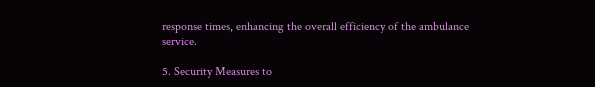response times, enhancing the overall efficiency of the ambulance service.

5. Security Measures to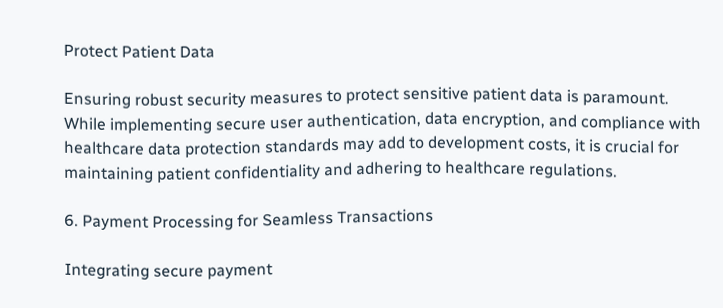Protect Patient Data

Ensuring robust security measures to protect sensitive patient data is paramount. While implementing secure user authentication, data encryption, and compliance with healthcare data protection standards may add to development costs, it is crucial for maintaining patient confidentiality and adhering to healthcare regulations.

6. Payment Processing for Seamless Transactions

Integrating secure payment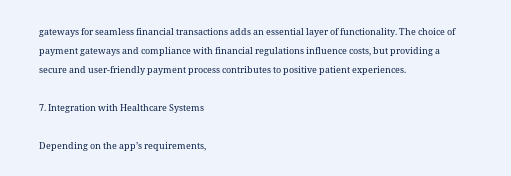gateways for seamless financial transactions adds an essential layer of functionality. The choice of payment gateways and compliance with financial regulations influence costs, but providing a secure and user-friendly payment process contributes to positive patient experiences.

7. Integration with Healthcare Systems

Depending on the app’s requirements,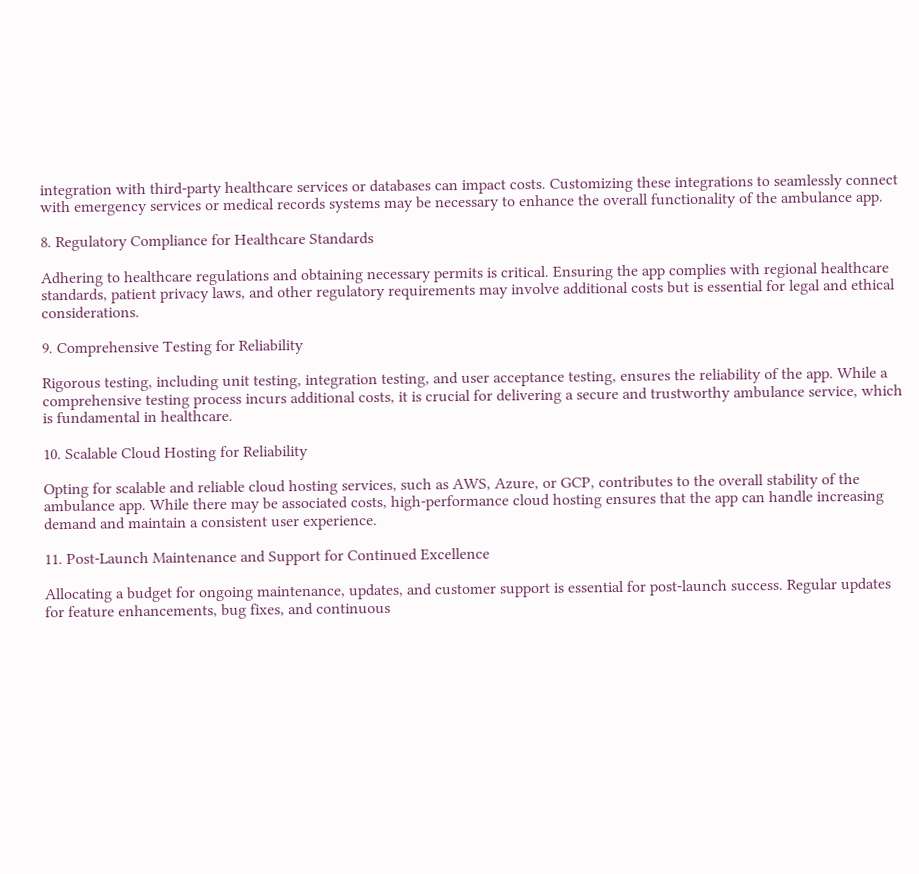integration with third-party healthcare services or databases can impact costs. Customizing these integrations to seamlessly connect with emergency services or medical records systems may be necessary to enhance the overall functionality of the ambulance app.

8. Regulatory Compliance for Healthcare Standards

Adhering to healthcare regulations and obtaining necessary permits is critical. Ensuring the app complies with regional healthcare standards, patient privacy laws, and other regulatory requirements may involve additional costs but is essential for legal and ethical considerations.

9. Comprehensive Testing for Reliability

Rigorous testing, including unit testing, integration testing, and user acceptance testing, ensures the reliability of the app. While a comprehensive testing process incurs additional costs, it is crucial for delivering a secure and trustworthy ambulance service, which is fundamental in healthcare.

10. Scalable Cloud Hosting for Reliability

Opting for scalable and reliable cloud hosting services, such as AWS, Azure, or GCP, contributes to the overall stability of the ambulance app. While there may be associated costs, high-performance cloud hosting ensures that the app can handle increasing demand and maintain a consistent user experience.

11. Post-Launch Maintenance and Support for Continued Excellence

Allocating a budget for ongoing maintenance, updates, and customer support is essential for post-launch success. Regular updates for feature enhancements, bug fixes, and continuous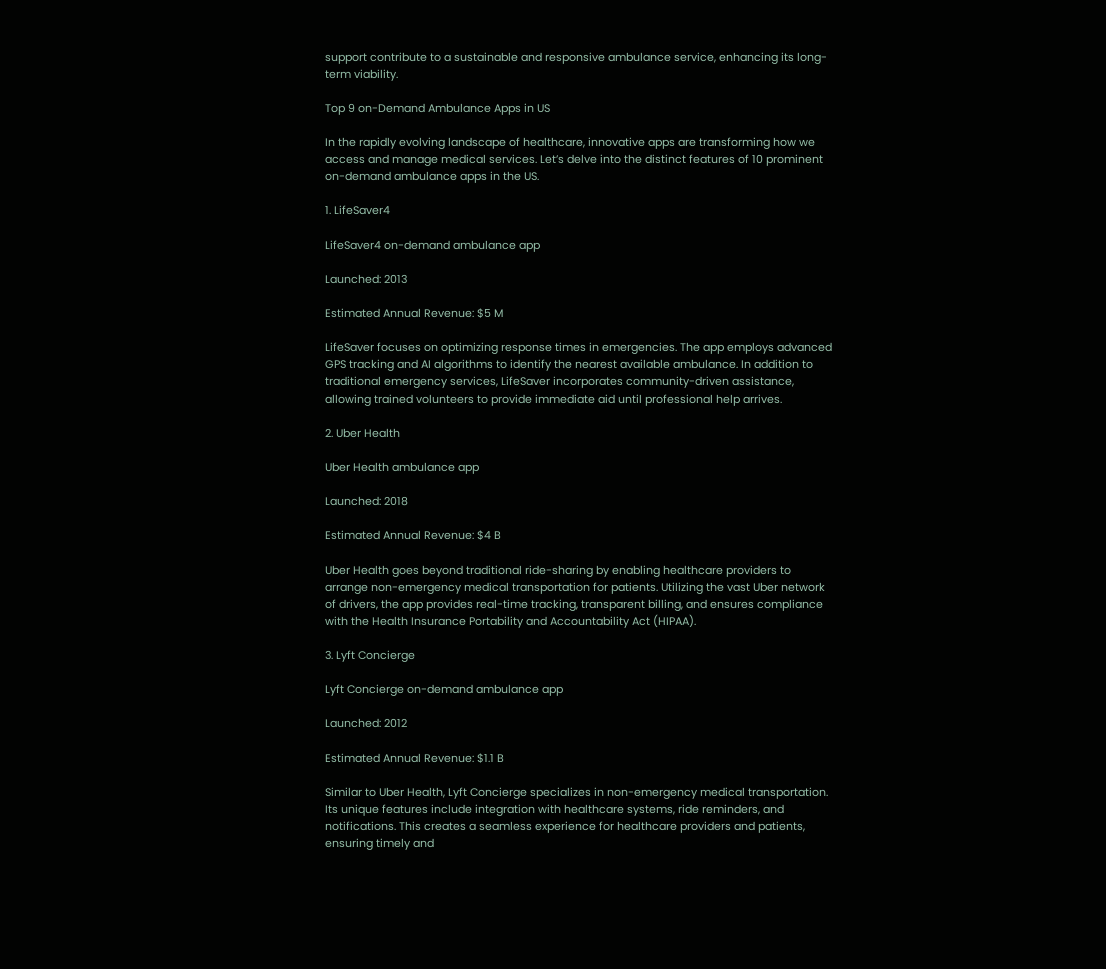support contribute to a sustainable and responsive ambulance service, enhancing its long-term viability.

Top 9 on-Demand Ambulance Apps in US

In the rapidly evolving landscape of healthcare, innovative apps are transforming how we access and manage medical services. Let’s delve into the distinct features of 10 prominent on-demand ambulance apps in the US.

1. LifeSaver4

LifeSaver4 on-demand ambulance app

Launched: 2013

Estimated Annual Revenue: $5 M

LifeSaver focuses on optimizing response times in emergencies. The app employs advanced GPS tracking and AI algorithms to identify the nearest available ambulance. In addition to traditional emergency services, LifeSaver incorporates community-driven assistance, allowing trained volunteers to provide immediate aid until professional help arrives.

2. Uber Health

Uber Health ambulance app

Launched: 2018

Estimated Annual Revenue: $4 B

Uber Health goes beyond traditional ride-sharing by enabling healthcare providers to arrange non-emergency medical transportation for patients. Utilizing the vast Uber network of drivers, the app provides real-time tracking, transparent billing, and ensures compliance with the Health Insurance Portability and Accountability Act (HIPAA).

3. Lyft Concierge

Lyft Concierge on-demand ambulance app

Launched: 2012

Estimated Annual Revenue: $1.1 B

Similar to Uber Health, Lyft Concierge specializes in non-emergency medical transportation. Its unique features include integration with healthcare systems, ride reminders, and notifications. This creates a seamless experience for healthcare providers and patients, ensuring timely and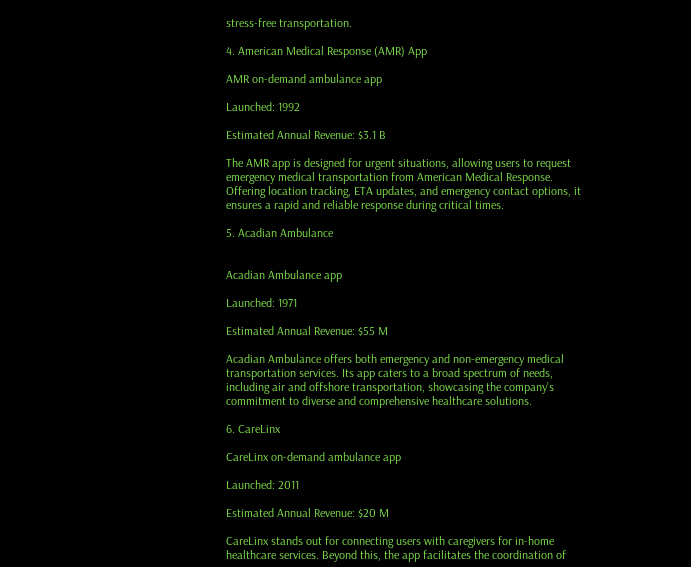stress-free transportation.

4. American Medical Response (AMR) App

AMR on-demand ambulance app

Launched: 1992

Estimated Annual Revenue: $3.1 B

The AMR app is designed for urgent situations, allowing users to request emergency medical transportation from American Medical Response. Offering location tracking, ETA updates, and emergency contact options, it ensures a rapid and reliable response during critical times.

5. Acadian Ambulance


Acadian Ambulance app

Launched: 1971

Estimated Annual Revenue: $55 M

Acadian Ambulance offers both emergency and non-emergency medical transportation services. Its app caters to a broad spectrum of needs, including air and offshore transportation, showcasing the company’s commitment to diverse and comprehensive healthcare solutions.

6. CareLinx

CareLinx on-demand ambulance app

Launched: 2011

Estimated Annual Revenue: $20 M

CareLinx stands out for connecting users with caregivers for in-home healthcare services. Beyond this, the app facilitates the coordination of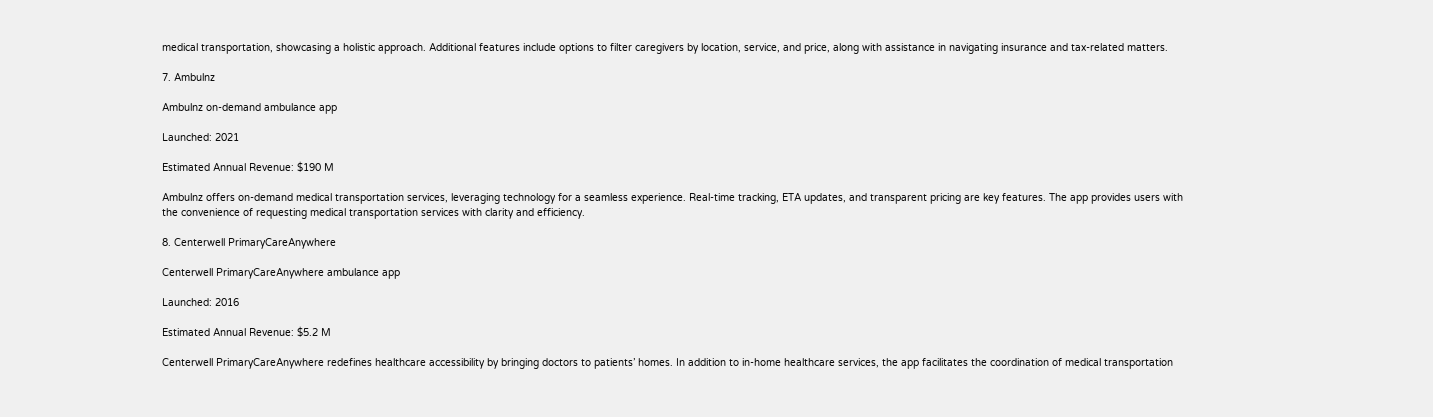medical transportation, showcasing a holistic approach. Additional features include options to filter caregivers by location, service, and price, along with assistance in navigating insurance and tax-related matters.

7. Ambulnz

Ambulnz on-demand ambulance app

Launched: 2021

Estimated Annual Revenue: $190 M

Ambulnz offers on-demand medical transportation services, leveraging technology for a seamless experience. Real-time tracking, ETA updates, and transparent pricing are key features. The app provides users with the convenience of requesting medical transportation services with clarity and efficiency.

8. Centerwell PrimaryCareAnywhere

Centerwell PrimaryCareAnywhere ambulance app

Launched: 2016

Estimated Annual Revenue: $5.2 M

Centerwell PrimaryCareAnywhere redefines healthcare accessibility by bringing doctors to patients’ homes. In addition to in-home healthcare services, the app facilitates the coordination of medical transportation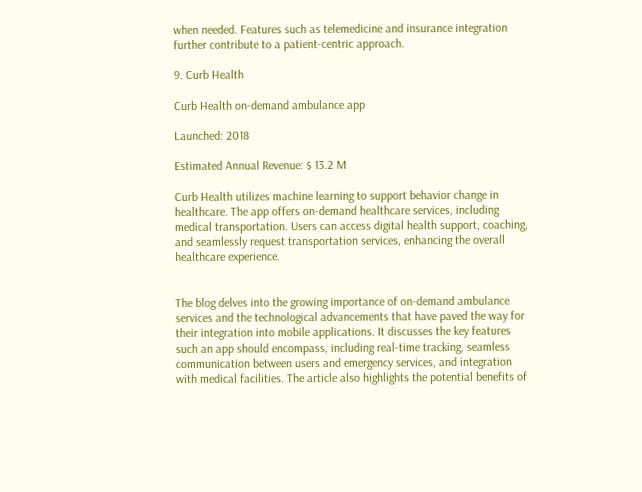when needed. Features such as telemedicine and insurance integration further contribute to a patient-centric approach.

9. Curb Health

Curb Health on-demand ambulance app

Launched: 2018

Estimated Annual Revenue: $ 13.2 M

Curb Health utilizes machine learning to support behavior change in healthcare. The app offers on-demand healthcare services, including medical transportation. Users can access digital health support, coaching, and seamlessly request transportation services, enhancing the overall healthcare experience.


The blog delves into the growing importance of on-demand ambulance services and the technological advancements that have paved the way for their integration into mobile applications. It discusses the key features such an app should encompass, including real-time tracking, seamless communication between users and emergency services, and integration with medical facilities. The article also highlights the potential benefits of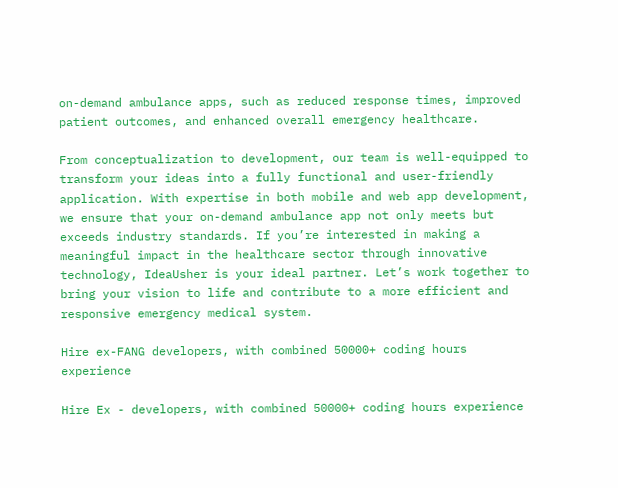on-demand ambulance apps, such as reduced response times, improved patient outcomes, and enhanced overall emergency healthcare.

From conceptualization to development, our team is well-equipped to transform your ideas into a fully functional and user-friendly application. With expertise in both mobile and web app development, we ensure that your on-demand ambulance app not only meets but exceeds industry standards. If you’re interested in making a meaningful impact in the healthcare sector through innovative technology, IdeaUsher is your ideal partner. Let’s work together to bring your vision to life and contribute to a more efficient and responsive emergency medical system.

Hire ex-FANG developers, with combined 50000+ coding hours experience

Hire Ex - developers, with combined 50000+ coding hours experience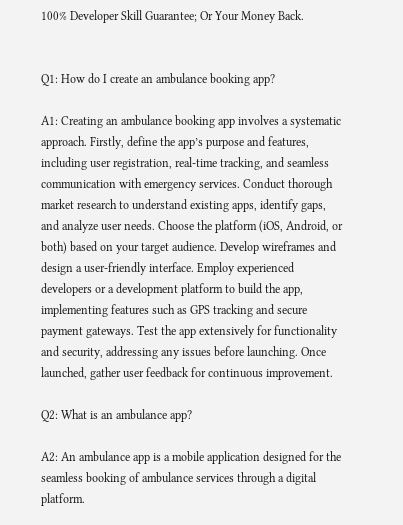100% Developer Skill Guarantee; Or Your Money Back.


Q1: How do I create an ambulance booking app?

A1: Creating an ambulance booking app involves a systematic approach. Firstly, define the app’s purpose and features, including user registration, real-time tracking, and seamless communication with emergency services. Conduct thorough market research to understand existing apps, identify gaps, and analyze user needs. Choose the platform (iOS, Android, or both) based on your target audience. Develop wireframes and design a user-friendly interface. Employ experienced developers or a development platform to build the app, implementing features such as GPS tracking and secure payment gateways. Test the app extensively for functionality and security, addressing any issues before launching. Once launched, gather user feedback for continuous improvement.

Q2: What is an ambulance app?

A2: An ambulance app is a mobile application designed for the seamless booking of ambulance services through a digital platform.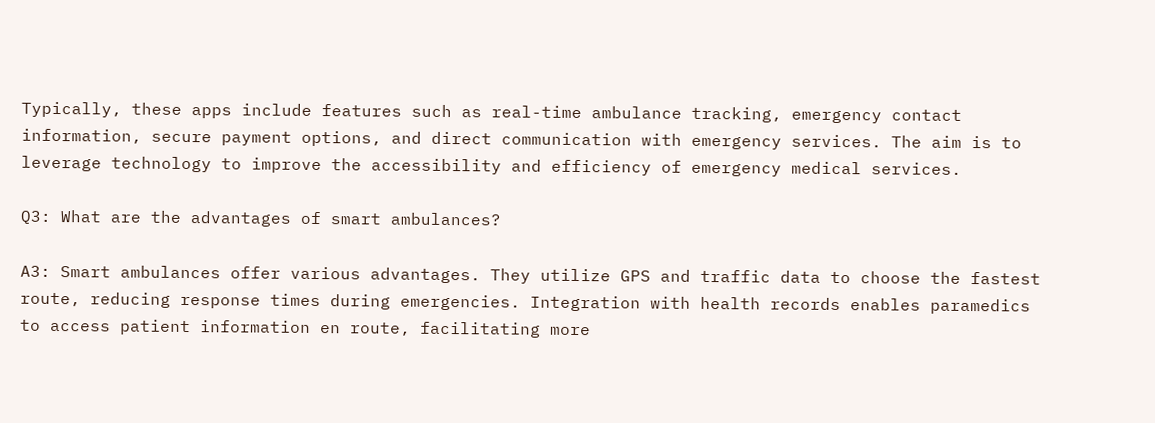Typically, these apps include features such as real-time ambulance tracking, emergency contact information, secure payment options, and direct communication with emergency services. The aim is to leverage technology to improve the accessibility and efficiency of emergency medical services.

Q3: What are the advantages of smart ambulances?

A3: Smart ambulances offer various advantages. They utilize GPS and traffic data to choose the fastest route, reducing response times during emergencies. Integration with health records enables paramedics to access patient information en route, facilitating more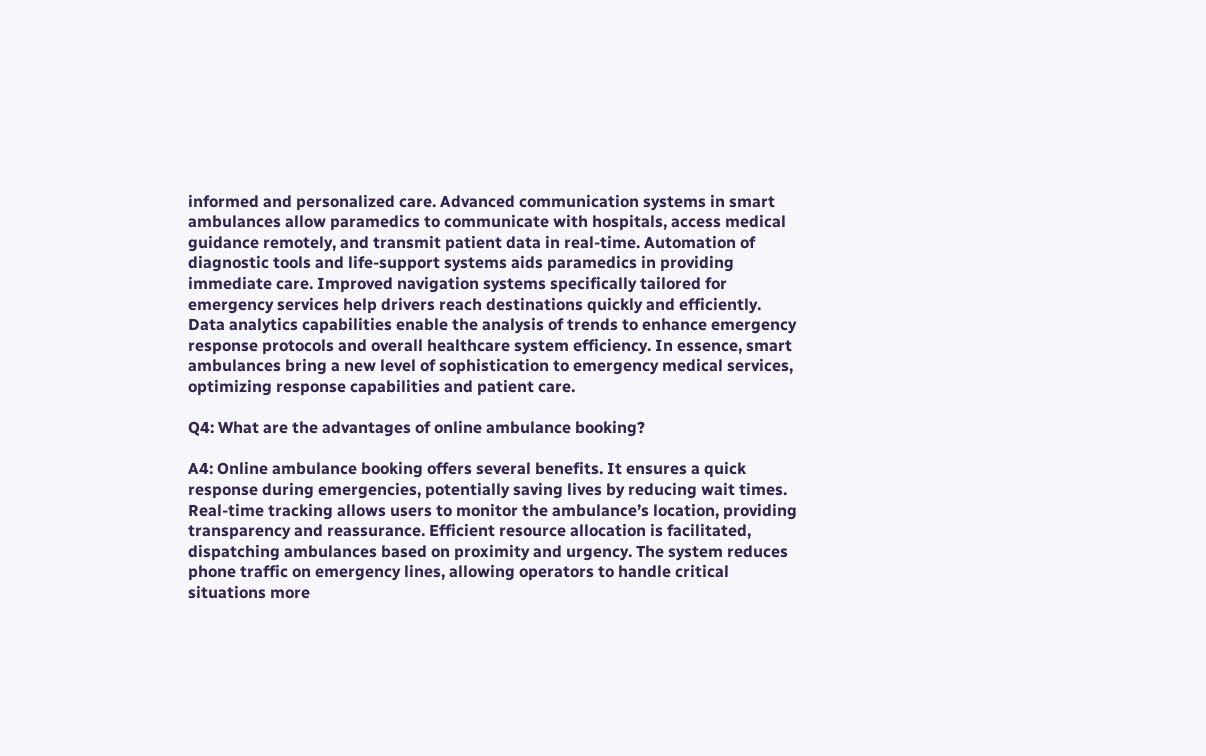informed and personalized care. Advanced communication systems in smart ambulances allow paramedics to communicate with hospitals, access medical guidance remotely, and transmit patient data in real-time. Automation of diagnostic tools and life-support systems aids paramedics in providing immediate care. Improved navigation systems specifically tailored for emergency services help drivers reach destinations quickly and efficiently. Data analytics capabilities enable the analysis of trends to enhance emergency response protocols and overall healthcare system efficiency. In essence, smart ambulances bring a new level of sophistication to emergency medical services, optimizing response capabilities and patient care.

Q4: What are the advantages of online ambulance booking?

A4: Online ambulance booking offers several benefits. It ensures a quick response during emergencies, potentially saving lives by reducing wait times. Real-time tracking allows users to monitor the ambulance’s location, providing transparency and reassurance. Efficient resource allocation is facilitated, dispatching ambulances based on proximity and urgency. The system reduces phone traffic on emergency lines, allowing operators to handle critical situations more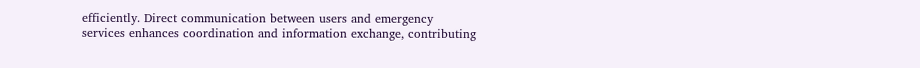efficiently. Direct communication between users and emergency services enhances coordination and information exchange, contributing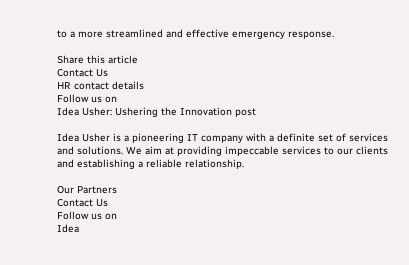to a more streamlined and effective emergency response.

Share this article
Contact Us
HR contact details
Follow us on
Idea Usher: Ushering the Innovation post

Idea Usher is a pioneering IT company with a definite set of services and solutions. We aim at providing impeccable services to our clients and establishing a reliable relationship.

Our Partners
Contact Us
Follow us on
Idea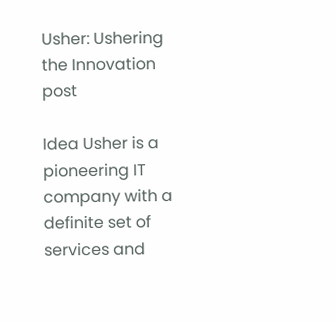Usher: Ushering the Innovation post

Idea Usher is a pioneering IT company with a definite set of services and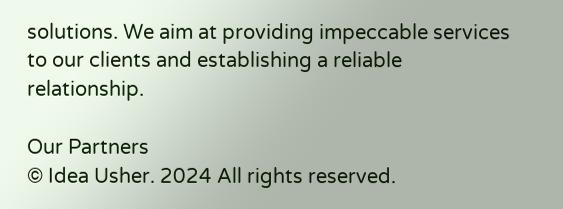solutions. We aim at providing impeccable services to our clients and establishing a reliable relationship.

Our Partners
© Idea Usher. 2024 All rights reserved.